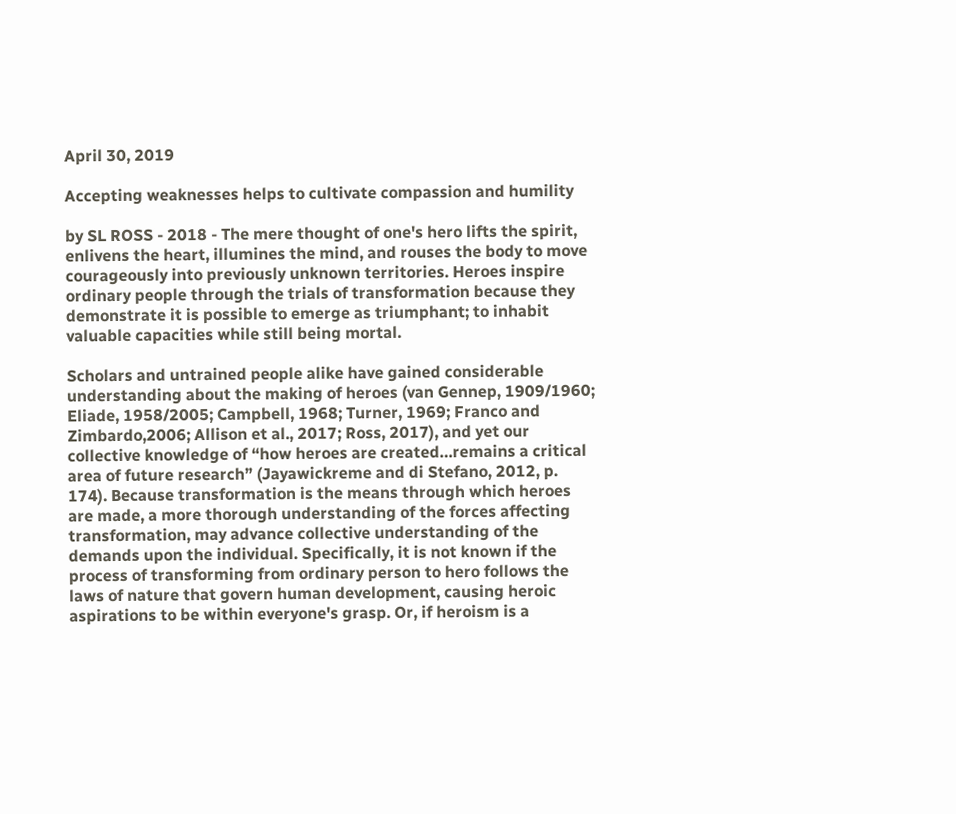April 30, 2019

Accepting weaknesses helps to cultivate compassion and humility

by SL ROSS - 2018 - The mere thought of one's hero lifts the spirit, enlivens the heart, illumines the mind, and rouses the body to move courageously into previously unknown territories. Heroes inspire ordinary people through the trials of transformation because they demonstrate it is possible to emerge as triumphant; to inhabit valuable capacities while still being mortal.

Scholars and untrained people alike have gained considerable understanding about the making of heroes (van Gennep, 1909/1960; Eliade, 1958/2005; Campbell, 1968; Turner, 1969; Franco and Zimbardo,2006; Allison et al., 2017; Ross, 2017), and yet our collective knowledge of “how heroes are created…remains a critical area of future research” (Jayawickreme and di Stefano, 2012, p. 174). Because transformation is the means through which heroes are made, a more thorough understanding of the forces affecting transformation, may advance collective understanding of the demands upon the individual. Specifically, it is not known if the process of transforming from ordinary person to hero follows the laws of nature that govern human development, causing heroic aspirations to be within everyone's grasp. Or, if heroism is a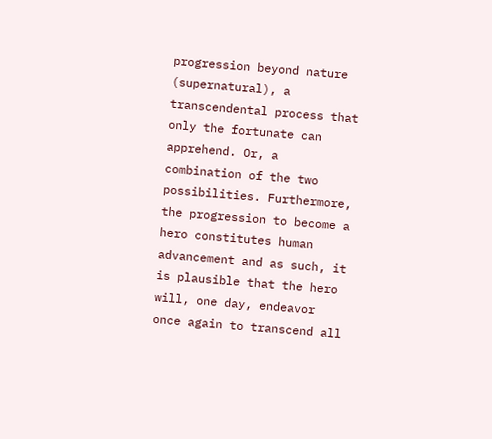progression beyond nature (supernatural), a transcendental process that only the fortunate can apprehend. Or, a combination of the two possibilities. Furthermore, the progression to become a hero constitutes human advancement and as such, it is plausible that the hero will, one day, endeavor once again to transcend all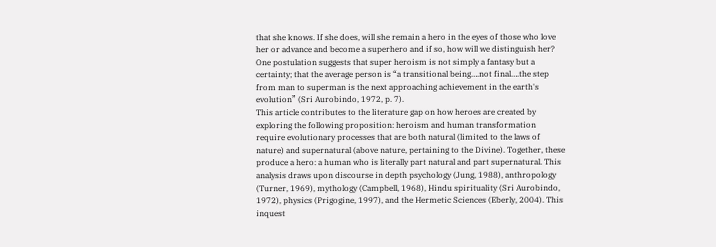that she knows. If she does, will she remain a hero in the eyes of those who love her or advance and become a superhero and if so, how will we distinguish her? One postulation suggests that super heroism is not simply a fantasy but a certainty; that the average person is “a transitional being….not final….the step from man to superman is the next approaching achievement in the earth's evolution” (Sri Aurobindo, 1972, p. 7).
This article contributes to the literature gap on how heroes are created by exploring the following proposition: heroism and human transformation require evolutionary processes that are both natural (limited to the laws of nature) and supernatural (above nature, pertaining to the Divine). Together, these produce a hero: a human who is literally part natural and part supernatural. This analysis draws upon discourse in depth psychology (Jung, 1988), anthropology (Turner, 1969), mythology (Campbell, 1968), Hindu spirituality (Sri Aurobindo, 1972), physics (Prigogine, 1997), and the Hermetic Sciences (Eberly, 2004). This inquest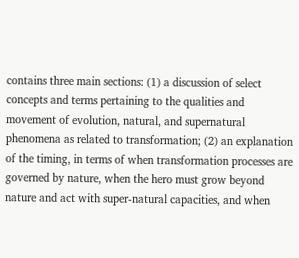contains three main sections: (1) a discussion of select concepts and terms pertaining to the qualities and movement of evolution, natural, and supernatural phenomena as related to transformation; (2) an explanation of the timing, in terms of when transformation processes are governed by nature, when the hero must grow beyond nature and act with super-natural capacities, and when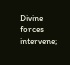Divine forces intervene;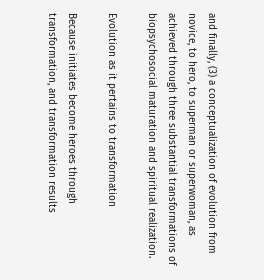and finally, (3) a conceptualization of evolution from novice, to hero, to superman or superwoman, as achieved through three substantial transformations of biopsychosocial maturation and spiritual realization.

Evolution as it pertains to transformation

Because initiates become heroes through transformation, and transformation results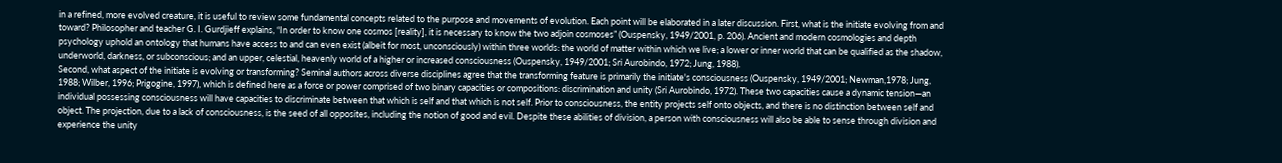in a refined, more evolved creature, it is useful to review some fundamental concepts related to the purpose and movements of evolution. Each point will be elaborated in a later discussion. First, what is the initiate evolving from and toward? Philosopher and teacher G. I. Gurdjieff explains, “In order to know one cosmos [reality], it is necessary to know the two adjoin cosmoses” (Ouspensky, 1949/2001, p. 206). Ancient and modern cosmologies and depth psychology uphold an ontology that humans have access to and can even exist (albeit for most, unconsciously) within three worlds: the world of matter within which we live; a lower or inner world that can be qualified as the shadow, underworld, darkness, or subconscious; and an upper, celestial, heavenly world of a higher or increased consciousness (Ouspensky, 1949/2001; Sri Aurobindo, 1972; Jung, 1988).
Second, what aspect of the initiate is evolving or transforming? Seminal authors across diverse disciplines agree that the transforming feature is primarily the initiate's consciousness (Ouspensky, 1949/2001; Newman,1978; Jung, 1988; Wilber, 1996; Prigogine, 1997), which is defined here as a force or power comprised of two binary capacities or compositions: discrimination and unity (Sri Aurobindo, 1972). These two capacities cause a dynamic tension—an individual possessing consciousness will have capacities to discriminate between that which is self and that which is not self. Prior to consciousness, the entity projects self onto objects, and there is no distinction between self and object. The projection, due to a lack of consciousness, is the seed of all opposites, including the notion of good and evil. Despite these abilities of division, a person with consciousness will also be able to sense through division and experience the unity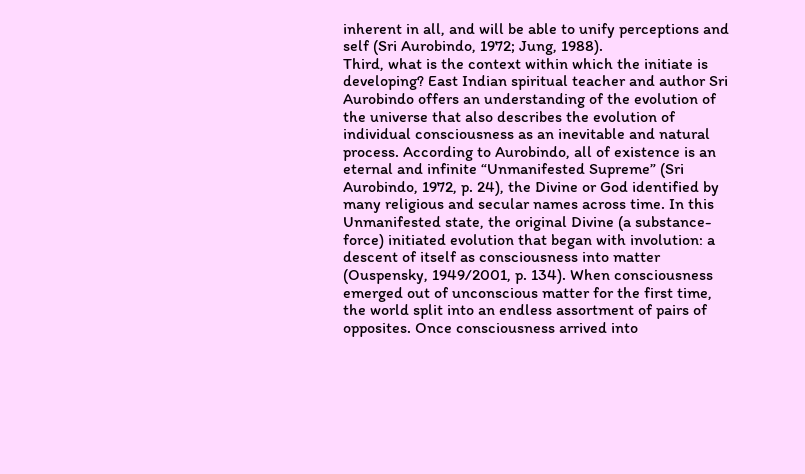inherent in all, and will be able to unify perceptions and self (Sri Aurobindo, 1972; Jung, 1988).
Third, what is the context within which the initiate is developing? East Indian spiritual teacher and author Sri Aurobindo offers an understanding of the evolution of the universe that also describes the evolution of individual consciousness as an inevitable and natural process. According to Aurobindo, all of existence is an eternal and infinite “Unmanifested Supreme” (Sri Aurobindo, 1972, p. 24), the Divine or God identified by many religious and secular names across time. In this Unmanifested state, the original Divine (a substance-force) initiated evolution that began with involution: a descent of itself as consciousness into matter (Ouspensky, 1949/2001, p. 134). When consciousness emerged out of unconscious matter for the first time, the world split into an endless assortment of pairs of opposites. Once consciousness arrived into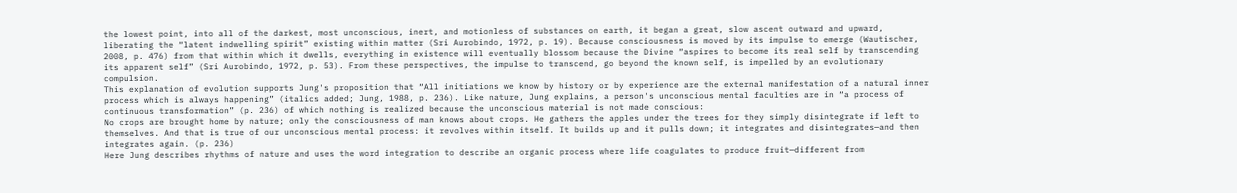the lowest point, into all of the darkest, most unconscious, inert, and motionless of substances on earth, it began a great, slow ascent outward and upward, liberating the “latent indwelling spirit” existing within matter (Sri Aurobindo, 1972, p. 19). Because consciousness is moved by its impulse to emerge (Wautischer, 2008, p. 476) from that within which it dwells, everything in existence will eventually blossom because the Divine “aspires to become its real self by transcending its apparent self” (Sri Aurobindo, 1972, p. 53). From these perspectives, the impulse to transcend, go beyond the known self, is impelled by an evolutionary compulsion.
This explanation of evolution supports Jung's proposition that “All initiations we know by history or by experience are the external manifestation of a natural inner process which is always happening” (italics added; Jung, 1988, p. 236). Like nature, Jung explains, a person's unconscious mental faculties are in “a process of continuous transformation” (p. 236) of which nothing is realized because the unconscious material is not made conscious:
No crops are brought home by nature; only the consciousness of man knows about crops. He gathers the apples under the trees for they simply disintegrate if left to themselves. And that is true of our unconscious mental process: it revolves within itself. It builds up and it pulls down; it integrates and disintegrates—and then integrates again. (p. 236)
Here Jung describes rhythms of nature and uses the word integration to describe an organic process where life coagulates to produce fruit—different from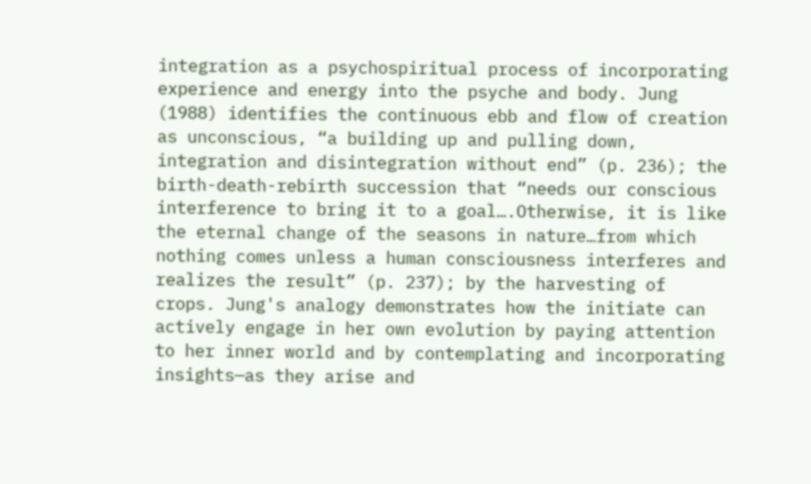integration as a psychospiritual process of incorporating experience and energy into the psyche and body. Jung (1988) identifies the continuous ebb and flow of creation as unconscious, “a building up and pulling down, integration and disintegration without end” (p. 236); the birth-death-rebirth succession that “needs our conscious interference to bring it to a goal….Otherwise, it is like the eternal change of the seasons in nature…from which nothing comes unless a human consciousness interferes and realizes the result” (p. 237); by the harvesting of crops. Jung's analogy demonstrates how the initiate can actively engage in her own evolution by paying attention to her inner world and by contemplating and incorporating insights—as they arise and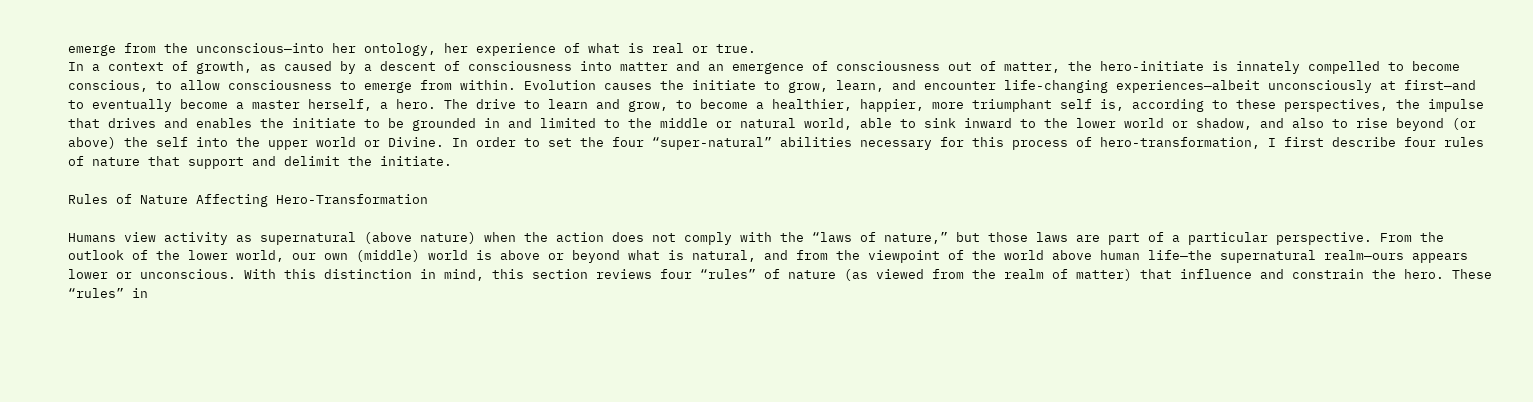emerge from the unconscious—into her ontology, her experience of what is real or true.
In a context of growth, as caused by a descent of consciousness into matter and an emergence of consciousness out of matter, the hero-initiate is innately compelled to become conscious, to allow consciousness to emerge from within. Evolution causes the initiate to grow, learn, and encounter life-changing experiences—albeit unconsciously at first—and to eventually become a master herself, a hero. The drive to learn and grow, to become a healthier, happier, more triumphant self is, according to these perspectives, the impulse that drives and enables the initiate to be grounded in and limited to the middle or natural world, able to sink inward to the lower world or shadow, and also to rise beyond (or above) the self into the upper world or Divine. In order to set the four “super-natural” abilities necessary for this process of hero-transformation, I first describe four rules of nature that support and delimit the initiate.

Rules of Nature Affecting Hero-Transformation

Humans view activity as supernatural (above nature) when the action does not comply with the “laws of nature,” but those laws are part of a particular perspective. From the outlook of the lower world, our own (middle) world is above or beyond what is natural, and from the viewpoint of the world above human life—the supernatural realm—ours appears lower or unconscious. With this distinction in mind, this section reviews four “rules” of nature (as viewed from the realm of matter) that influence and constrain the hero. These “rules” in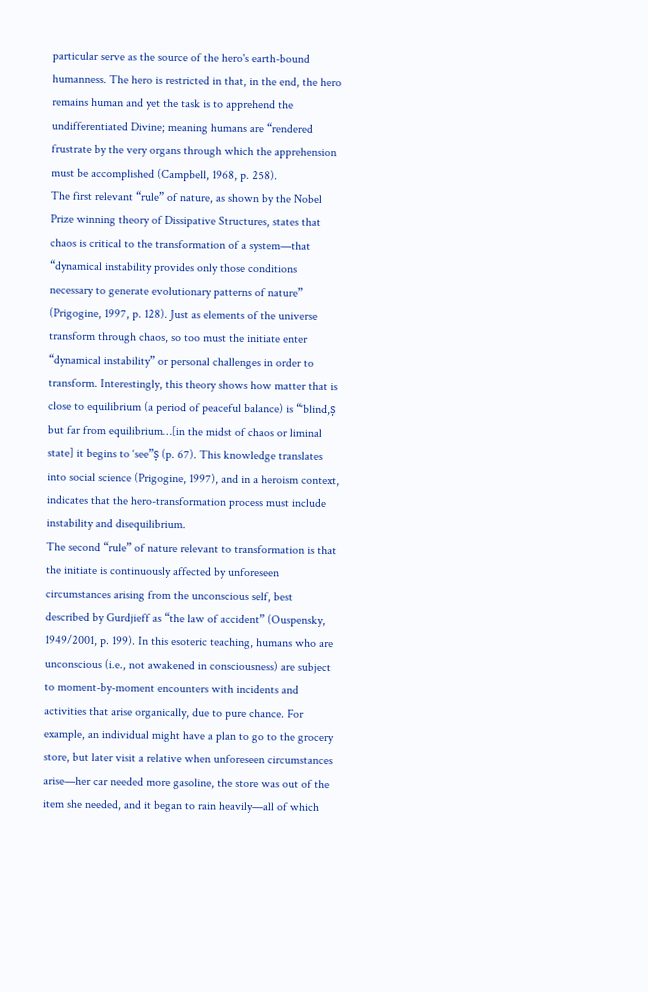particular serve as the source of the hero's earth-bound humanness. The hero is restricted in that, in the end, the hero remains human and yet the task is to apprehend the undifferentiated Divine; meaning humans are “rendered frustrate by the very organs through which the apprehension must be accomplished (Campbell, 1968, p. 258).
The first relevant “rule” of nature, as shown by the Nobel Prize winning theory of Dissipative Structures, states that chaos is critical to the transformation of a system—that “dynamical instability provides only those conditions necessary to generate evolutionary patterns of nature” (Prigogine, 1997, p. 128). Just as elements of the universe transform through chaos, so too must the initiate enter “dynamical instability” or personal challenges in order to transform. Interestingly, this theory shows how matter that is close to equilibrium (a period of peaceful balance) is “‘blind,ș but far from equilibrium…[in the midst of chaos or liminal state] it begins to ‘see”ș (p. 67). This knowledge translates into social science (Prigogine, 1997), and in a heroism context, indicates that the hero-transformation process must include instability and disequilibrium.
The second “rule” of nature relevant to transformation is that the initiate is continuously affected by unforeseen circumstances arising from the unconscious self, best described by Gurdjieff as “the law of accident” (Ouspensky, 1949/2001, p. 199). In this esoteric teaching, humans who are unconscious (i.e., not awakened in consciousness) are subject to moment-by-moment encounters with incidents and activities that arise organically, due to pure chance. For example, an individual might have a plan to go to the grocery store, but later visit a relative when unforeseen circumstances arise—her car needed more gasoline, the store was out of the item she needed, and it began to rain heavily—all of which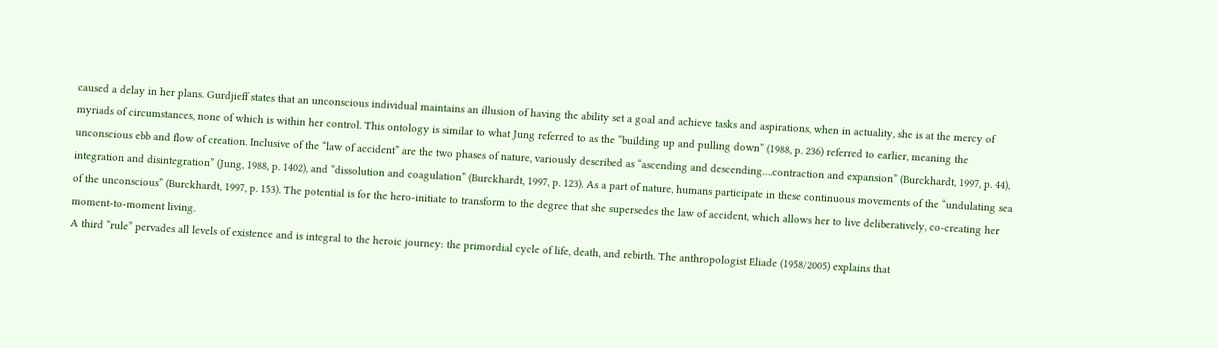caused a delay in her plans. Gurdjieff states that an unconscious individual maintains an illusion of having the ability set a goal and achieve tasks and aspirations, when in actuality, she is at the mercy of myriads of circumstances, none of which is within her control. This ontology is similar to what Jung referred to as the “building up and pulling down” (1988, p. 236) referred to earlier, meaning the unconscious ebb and flow of creation. Inclusive of the “law of accident” are the two phases of nature, variously described as “ascending and descending….contraction and expansion” (Burckhardt, 1997, p. 44), integration and disintegration” (Jung, 1988, p. 1402), and “dissolution and coagulation” (Burckhardt, 1997, p. 123). As a part of nature, humans participate in these continuous movements of the “undulating sea of the unconscious” (Burckhardt, 1997, p. 153). The potential is for the hero-initiate to transform to the degree that she supersedes the law of accident, which allows her to live deliberatively, co-creating her moment-to-moment living.
A third “rule” pervades all levels of existence and is integral to the heroic journey: the primordial cycle of life, death, and rebirth. The anthropologist Eliade (1958/2005) explains that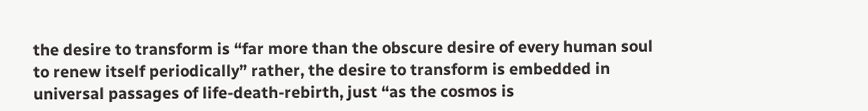the desire to transform is “far more than the obscure desire of every human soul to renew itself periodically” rather, the desire to transform is embedded in universal passages of life-death-rebirth, just “as the cosmos is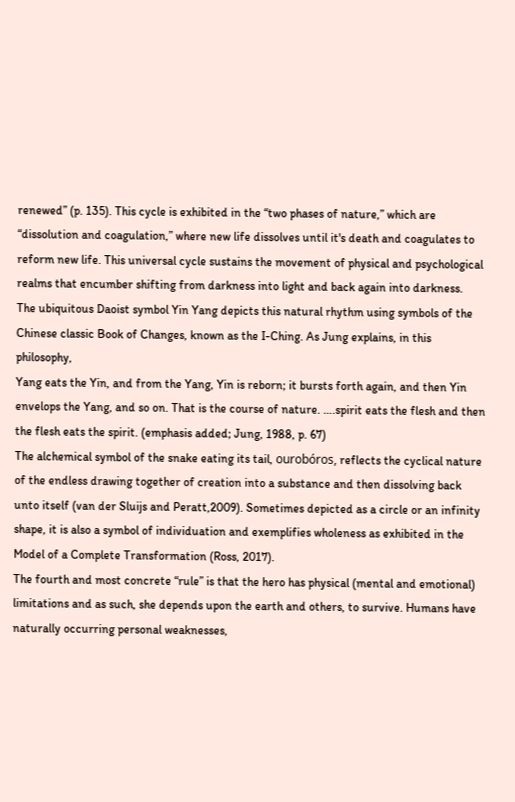renewed” (p. 135). This cycle is exhibited in the “two phases of nature,” which are “dissolution and coagulation,” where new life dissolves until it's death and coagulates to reform new life. This universal cycle sustains the movement of physical and psychological realms that encumber shifting from darkness into light and back again into darkness.
The ubiquitous Daoist symbol Yin Yang depicts this natural rhythm using symbols of the Chinese classic Book of Changes, known as the I-Ching. As Jung explains, in this philosophy,
Yang eats the Yin, and from the Yang, Yin is reborn; it bursts forth again, and then Yin envelops the Yang, and so on. That is the course of nature. ….spirit eats the flesh and then the flesh eats the spirit. (emphasis added; Jung, 1988, p. 67)
The alchemical symbol of the snake eating its tail, ourobóros, reflects the cyclical nature of the endless drawing together of creation into a substance and then dissolving back unto itself (van der Sluijs and Peratt,2009). Sometimes depicted as a circle or an infinity shape, it is also a symbol of individuation and exemplifies wholeness as exhibited in the Model of a Complete Transformation (Ross, 2017).
The fourth and most concrete “rule” is that the hero has physical (mental and emotional) limitations and as such, she depends upon the earth and others, to survive. Humans have naturally occurring personal weaknesses,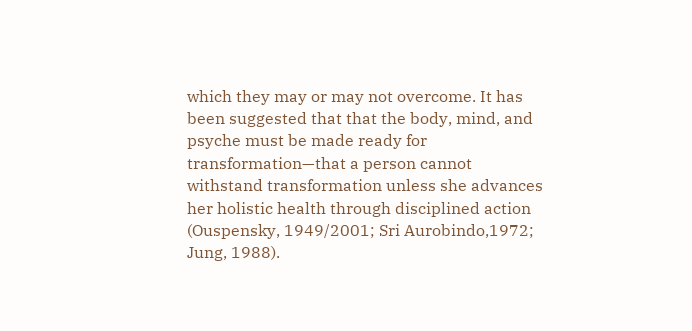which they may or may not overcome. It has been suggested that that the body, mind, and psyche must be made ready for transformation—that a person cannot withstand transformation unless she advances her holistic health through disciplined action (Ouspensky, 1949/2001; Sri Aurobindo,1972; Jung, 1988).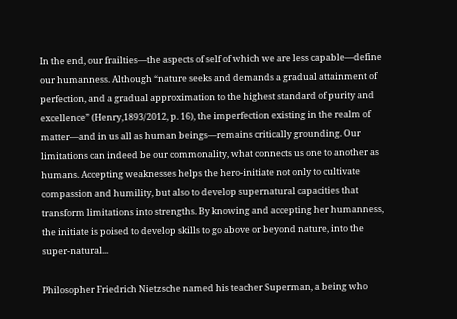In the end, our frailties—the aspects of self of which we are less capable—define our humanness. Although “nature seeks and demands a gradual attainment of perfection, and a gradual approximation to the highest standard of purity and excellence” (Henry,1893/2012, p. 16), the imperfection existing in the realm of matter—and in us all as human beings—remains critically grounding. Our limitations can indeed be our commonality, what connects us one to another as humans. Accepting weaknesses helps the hero-initiate not only to cultivate compassion and humility, but also to develop supernatural capacities that transform limitations into strengths. By knowing and accepting her humanness, the initiate is poised to develop skills to go above or beyond nature, into the super-natural...

Philosopher Friedrich Nietzsche named his teacher Superman, a being who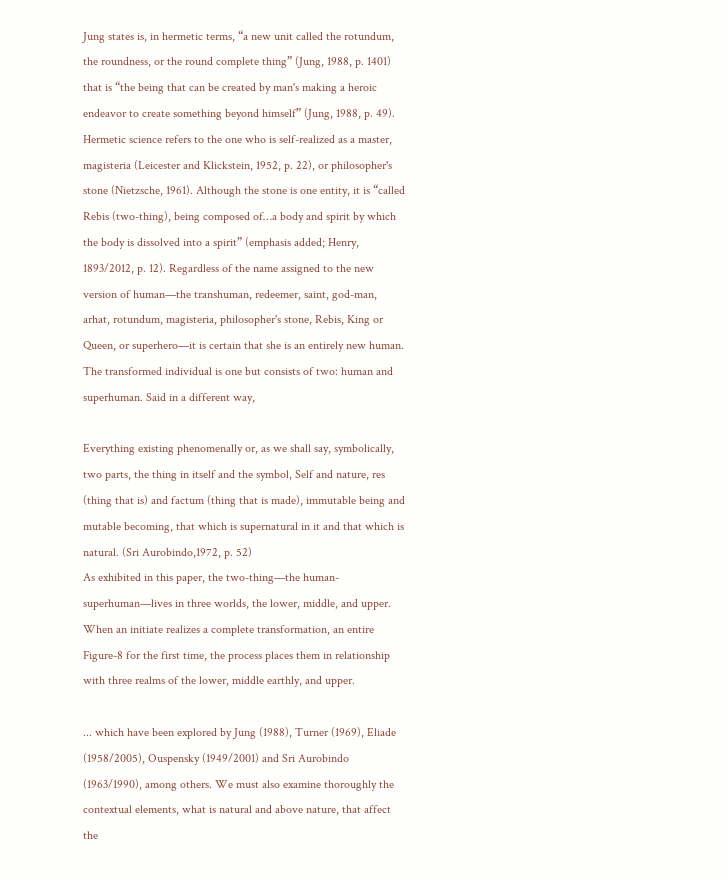Jung states is, in hermetic terms, “a new unit called the rotundum, the roundness, or the round complete thing” (Jung, 1988, p. 1401) that is “the being that can be created by man's making a heroic endeavor to create something beyond himself” (Jung, 1988, p. 49). Hermetic science refers to the one who is self-realized as a master, magisteria (Leicester and Klickstein, 1952, p. 22), or philosopher's stone (Nietzsche, 1961). Although the stone is one entity, it is “called Rebis (two-thing), being composed of…a body and spirit by which the body is dissolved into a spirit” (emphasis added; Henry, 1893/2012, p. 12). Regardless of the name assigned to the new version of human—the transhuman, redeemer, saint, god-man, arhat, rotundum, magisteria, philosopher's stone, Rebis, King or Queen, or superhero—it is certain that she is an entirely new human. The transformed individual is one but consists of two: human and superhuman. Said in a different way,

Everything existing phenomenally or, as we shall say, symbolically, two parts, the thing in itself and the symbol, Self and nature, res (thing that is) and factum (thing that is made), immutable being and mutable becoming, that which is supernatural in it and that which is natural. (Sri Aurobindo,1972, p. 52)
As exhibited in this paper, the two-thing—the human-superhuman—lives in three worlds, the lower, middle, and upper. When an initiate realizes a complete transformation, an entire Figure-8 for the first time, the process places them in relationship with three realms of the lower, middle earthly, and upper.

... which have been explored by Jung (1988), Turner (1969), Eliade (1958/2005), Ouspensky (1949/2001) and Sri Aurobindo (1963/1990), among others. We must also examine thoroughly the contextual elements, what is natural and above nature, that affect the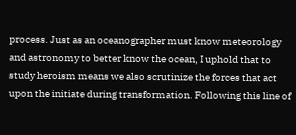process. Just as an oceanographer must know meteorology and astronomy to better know the ocean, I uphold that to study heroism means we also scrutinize the forces that act upon the initiate during transformation. Following this line of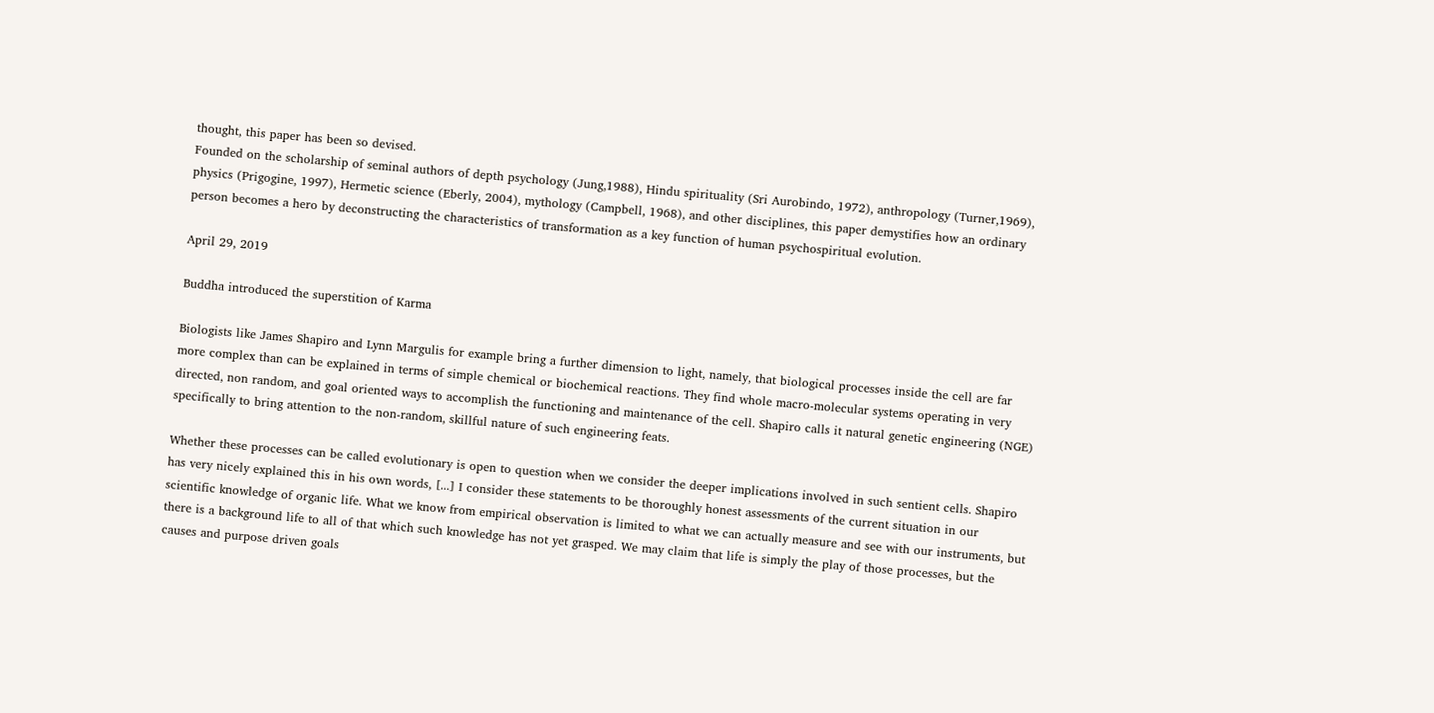thought, this paper has been so devised.
Founded on the scholarship of seminal authors of depth psychology (Jung,1988), Hindu spirituality (Sri Aurobindo, 1972), anthropology (Turner,1969), physics (Prigogine, 1997), Hermetic science (Eberly, 2004), mythology (Campbell, 1968), and other disciplines, this paper demystifies how an ordinary person becomes a hero by deconstructing the characteristics of transformation as a key function of human psychospiritual evolution.

April 29, 2019

Buddha introduced the superstition of Karma

Biologists like James Shapiro and Lynn Margulis for example bring a further dimension to light, namely, that biological processes inside the cell are far more complex than can be explained in terms of simple chemical or biochemical reactions. They find whole macro-molecular systems operating in very directed, non random, and goal oriented ways to accomplish the functioning and maintenance of the cell. Shapiro calls it natural genetic engineering (NGE) specifically to bring attention to the non-random, skillful nature of such engineering feats.

Whether these processes can be called evolutionary is open to question when we consider the deeper implications involved in such sentient cells. Shapiro has very nicely explained this in his own words, [...] I consider these statements to be thoroughly honest assessments of the current situation in our scientific knowledge of organic life. What we know from empirical observation is limited to what we can actually measure and see with our instruments, but there is a background life to all of that which such knowledge has not yet grasped. We may claim that life is simply the play of those processes, but the causes and purpose driven goals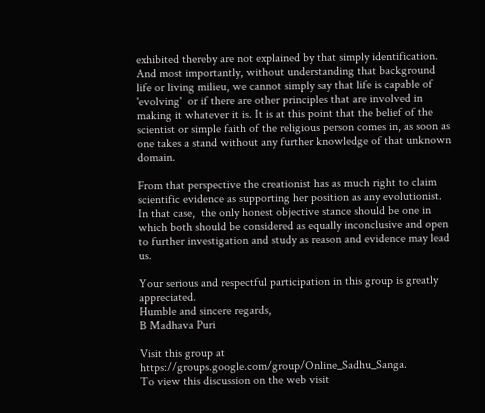exhibited thereby are not explained by that simply identification. And most importantly, without understanding that background life or living milieu, we cannot simply say that life is capable of 'evolving'  or if there are other principles that are involved in making it whatever it is. It is at this point that the belief of the scientist or simple faith of the religious person comes in, as soon as one takes a stand without any further knowledge of that unknown domain.

From that perspective the creationist has as much right to claim scientific evidence as supporting her position as any evolutionist. In that case,  the only honest objective stance should be one in which both should be considered as equally inconclusive and open to further investigation and study as reason and evidence may lead us.

Your serious and respectful participation in this group is greatly appreciated.
Humble and sincere regards,
B Madhava Puri

Visit this group at https://groups.google.com/group/Online_Sadhu_Sanga.
To view this discussion on the web visit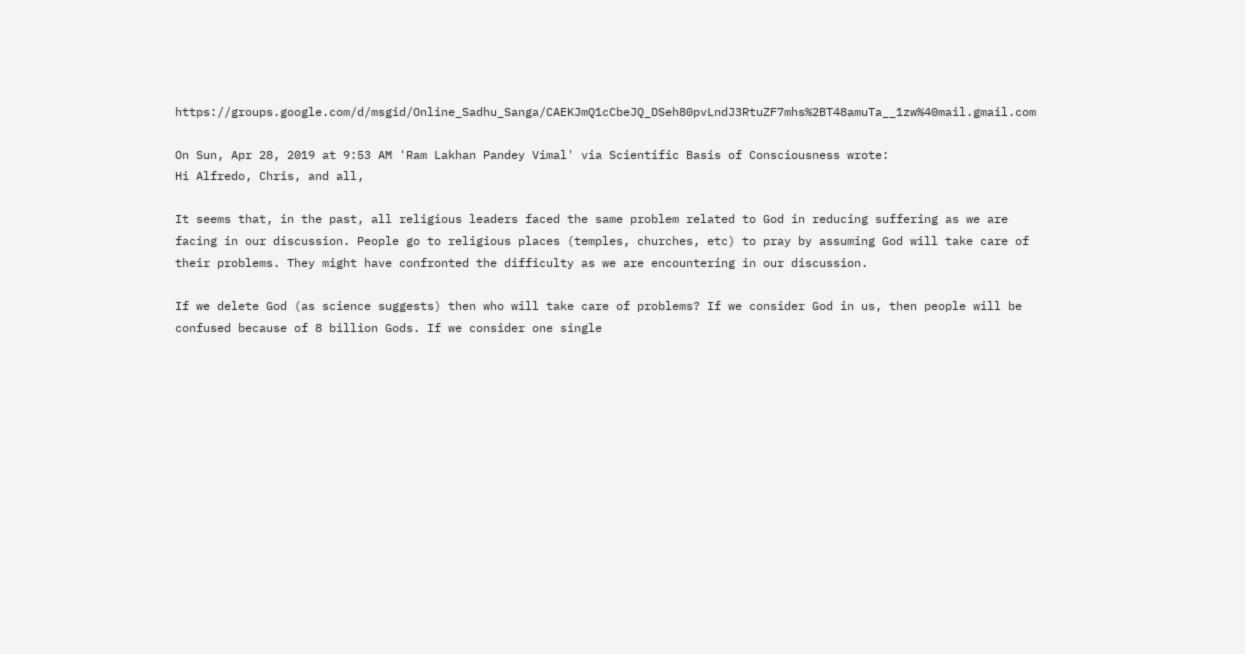https://groups.google.com/d/msgid/Online_Sadhu_Sanga/CAEKJmQ1cCbeJQ_DSeh80pvLndJ3RtuZF7mhs%2BT48amuTa__1zw%40mail.gmail.com

On Sun, Apr 28, 2019 at 9:53 AM 'Ram Lakhan Pandey Vimal' via Scientific Basis of Consciousness wrote:
Hi Alfredo, Chris, and all,

It seems that, in the past, all religious leaders faced the same problem related to God in reducing suffering as we are facing in our discussion. People go to religious places (temples, churches, etc) to pray by assuming God will take care of their problems. They might have confronted the difficulty as we are encountering in our discussion.

If we delete God (as science suggests) then who will take care of problems? If we consider God in us, then people will be confused because of 8 billion Gods. If we consider one single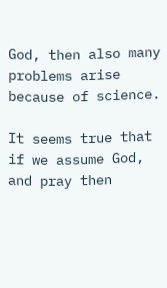God, then also many problems arise because of science.

It seems true that if we assume God, and pray then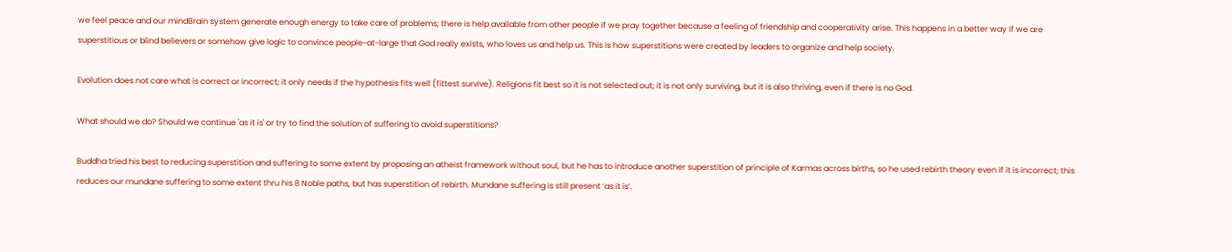we feel peace and our mindBrain system generate enough energy to take care of problems; there is help available from other people if we pray together because a feeling of friendship and cooperativity arise. This happens in a better way if we are superstitious or blind believers or somehow give logic to convince people-at-large that God really exists, who loves us and help us. This is how superstitions were created by leaders to organize and help society.

Evolution does not care what is correct or incorrect; it only needs if the hypothesis fits well (fittest survive). Religions fit best so it is not selected out; it is not only surviving, but it is also thriving, even if there is no God.

What should we do? Should we continue 'as it is' or try to find the solution of suffering to avoid superstitions?

Buddha tried his best to reducing superstition and suffering to some extent by proposing an atheist framework without soul, but he has to introduce another superstition of principle of Karmas across births, so he used rebirth theory even if it is incorrect; this reduces our mundane suffering to some extent thru his 8 Noble paths, but has superstition of rebirth. Mundane suffering is still present ‘as it is’.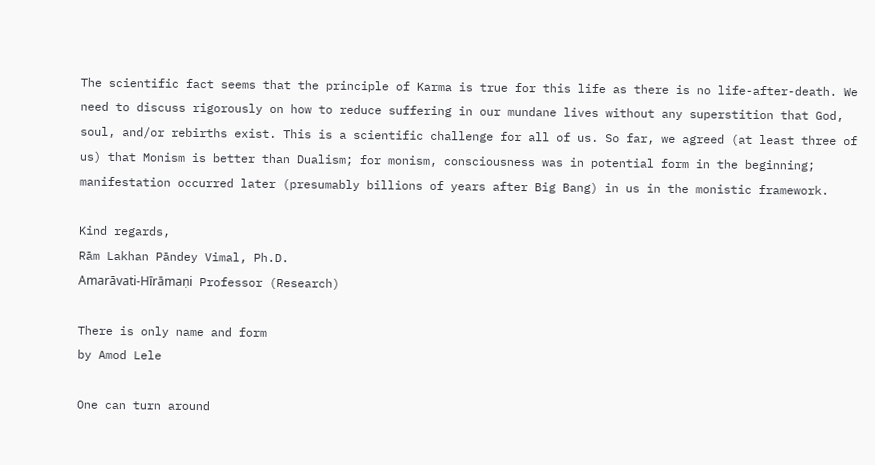The scientific fact seems that the principle of Karma is true for this life as there is no life-after-death. We need to discuss rigorously on how to reduce suffering in our mundane lives without any superstition that God, soul, and/or rebirths exist. This is a scientific challenge for all of us. So far, we agreed (at least three of us) that Monism is better than Dualism; for monism, consciousness was in potential form in the beginning; manifestation occurred later (presumably billions of years after Big Bang) in us in the monistic framework.

Kind regards,
Rām Lakhan Pāndey Vimal, Ph.D.
Amarāvati-Hīrāmaṇi Professor (Research)

There is only name and form
by Amod Lele

One can turn around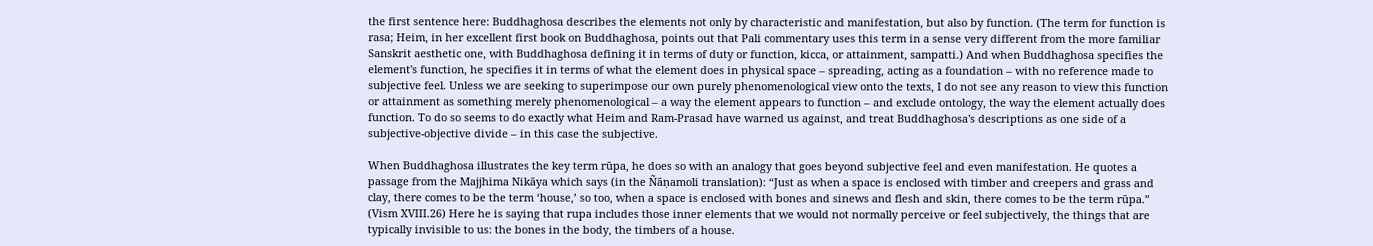the first sentence here: Buddhaghosa describes the elements not only by characteristic and manifestation, but also by function. (The term for function is rasa; Heim, in her excellent first book on Buddhaghosa, points out that Pali commentary uses this term in a sense very different from the more familiar Sanskrit aesthetic one, with Buddhaghosa defining it in terms of duty or function, kicca, or attainment, sampatti.) And when Buddhaghosa specifies the element's function, he specifies it in terms of what the element does in physical space – spreading, acting as a foundation – with no reference made to subjective feel. Unless we are seeking to superimpose our own purely phenomenological view onto the texts, I do not see any reason to view this function or attainment as something merely phenomenological – a way the element appears to function – and exclude ontology, the way the element actually does function. To do so seems to do exactly what Heim and Ram-Prasad have warned us against, and treat Buddhaghosa's descriptions as one side of a subjective-objective divide – in this case the subjective.

When Buddhaghosa illustrates the key term rūpa, he does so with an analogy that goes beyond subjective feel and even manifestation. He quotes a passage from the Majjhima Nikāya which says (in the Ñāṇamoli translation): “Just as when a space is enclosed with timber and creepers and grass and clay, there comes to be the term ‘house,’ so too, when a space is enclosed with bones and sinews and flesh and skin, there comes to be the term rūpa.” (Vism XVIII.26) Here he is saying that rupa includes those inner elements that we would not normally perceive or feel subjectively, the things that are typically invisible to us: the bones in the body, the timbers of a house.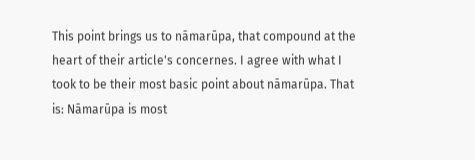This point brings us to nāmarūpa, that compound at the heart of their article's concernes. I agree with what I took to be their most basic point about nāmarūpa. That is: Nāmarūpa is most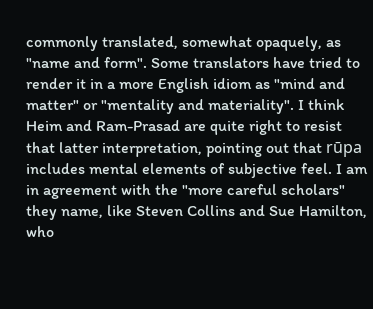commonly translated, somewhat opaquely, as "name and form". Some translators have tried to render it in a more English idiom as "mind and matter" or "mentality and materiality". I think Heim and Ram-Prasad are quite right to resist that latter interpretation, pointing out that rūpa includes mental elements of subjective feel. I am in agreement with the "more careful scholars" they name, like Steven Collins and Sue Hamilton, who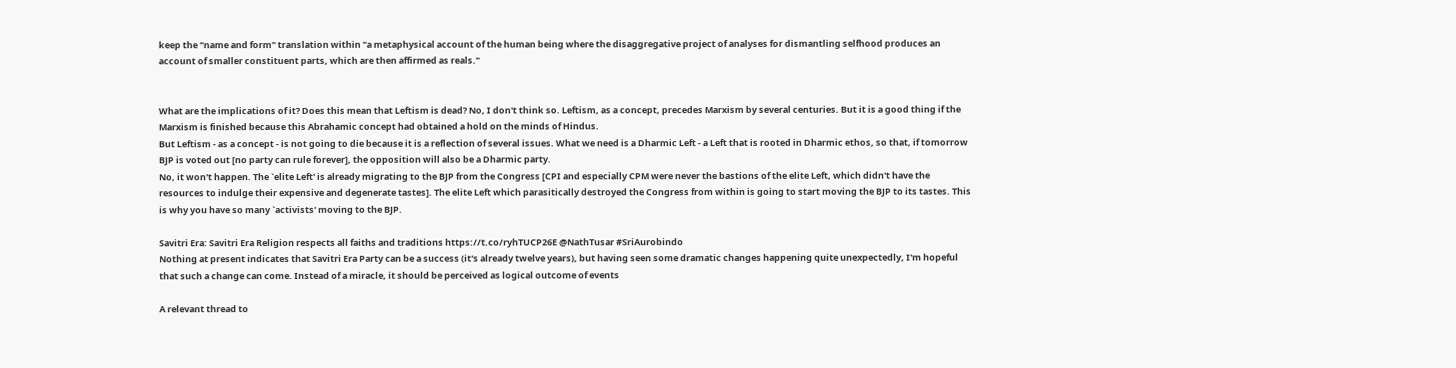keep the "name and form" translation within "a metaphysical account of the human being where the disaggregative project of analyses for dismantling selfhood produces an account of smaller constituent parts, which are then affirmed as reals."


What are the implications of it? Does this mean that Leftism is dead? No, I don't think so. Leftism, as a concept, precedes Marxism by several centuries. But it is a good thing if the Marxism is finished because this Abrahamic concept had obtained a hold on the minds of Hindus.
But Leftism - as a concept - is not going to die because it is a reflection of several issues. What we need is a Dharmic Left - a Left that is rooted in Dharmic ethos, so that, if tomorrow BJP is voted out [no party can rule forever], the opposition will also be a Dharmic party.
No, it won't happen. The `elite Left' is already migrating to the BJP from the Congress [CPI and especially CPM were never the bastions of the elite Left, which didn't have the resources to indulge their expensive and degenerate tastes]. The elite Left which parasitically destroyed the Congress from within is going to start moving the BJP to its tastes. This is why you have so many `activists' moving to the BJP.

Savitri Era: Savitri Era Religion respects all faiths and traditions https://t.co/ryhTUCP26E @NathTusar #SriAurobindo
Nothing at present indicates that Savitri Era Party can be a success (it's already twelve years), but having seen some dramatic changes happening quite unexpectedly, I'm hopeful that such a change can come. Instead of a miracle, it should be perceived as logical outcome of events

A relevant thread to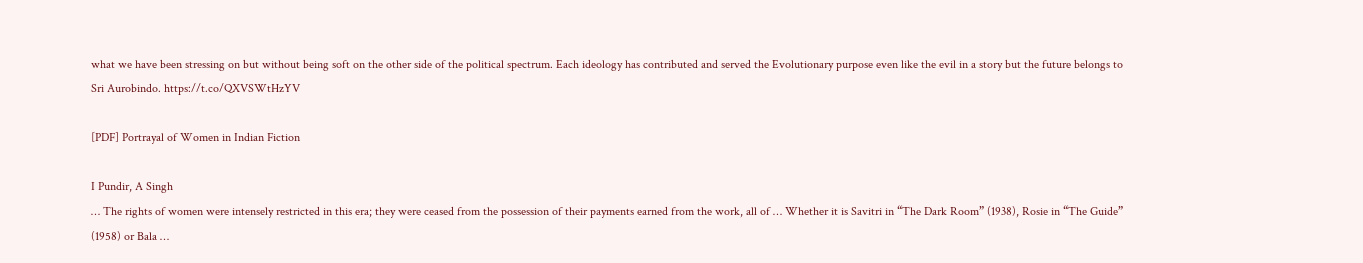what we have been stressing on but without being soft on the other side of the political spectrum. Each ideology has contributed and served the Evolutionary purpose even like the evil in a story but the future belongs to Sri Aurobindo. https://t.co/QXVSWtHzYV

[PDF] Portrayal of Women in Indian Fiction

I Pundir, A Singh
… The rights of women were intensely restricted in this era; they were ceased from the possession of their payments earned from the work, all of … Whether it is Savitri in “The Dark Room” (1938), Rosie in “The Guide” (1958) or Bala …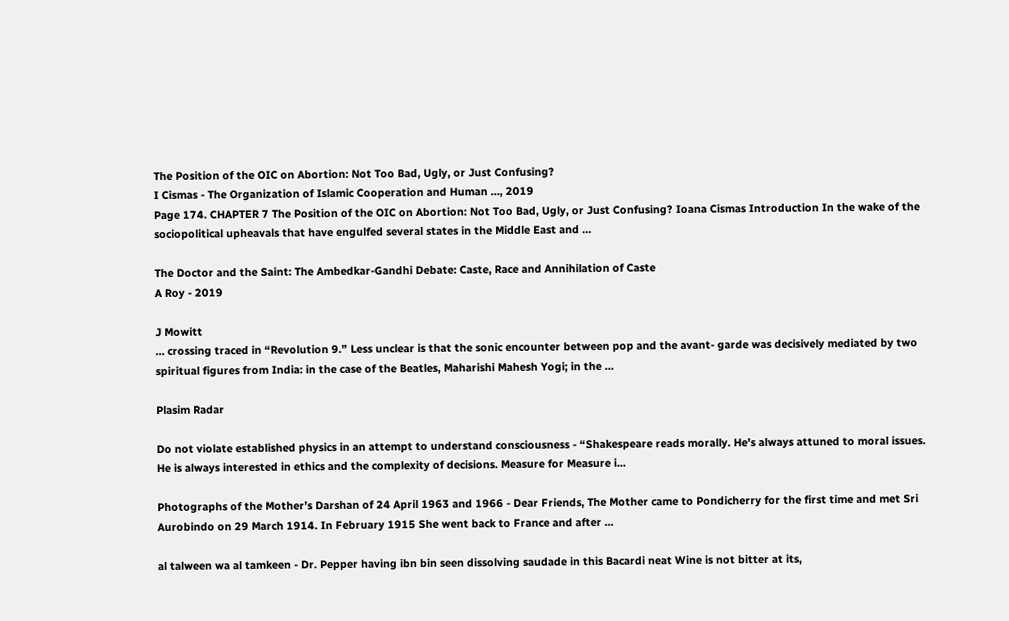The Position of the OIC on Abortion: Not Too Bad, Ugly, or Just Confusing?
I Cismas - The Organization of Islamic Cooperation and Human …, 2019
Page 174. CHAPTER 7 The Position of the OIC on Abortion: Not Too Bad, Ugly, or Just Confusing? Ioana Cismas Introduction In the wake of the sociopolitical upheavals that have engulfed several states in the Middle East and …

The Doctor and the Saint: The Ambedkar-Gandhi Debate: Caste, Race and Annihilation of Caste
A Roy - 2019

J Mowitt
… crossing traced in “Revolution 9.” Less unclear is that the sonic encounter between pop and the avant- garde was decisively mediated by two spiritual figures from India: in the case of the Beatles, Maharishi Mahesh Yogi; in the …

Plasim Radar

Do not violate established physics in an attempt to understand consciousness - “Shakespeare reads morally. He’s always attuned to moral issues. He is always interested in ethics and the complexity of decisions. Measure for Measure i...

Photographs of the Mother’s Darshan of 24 April 1963 and 1966 - Dear Friends, The Mother came to Pondicherry for the first time and met Sri Aurobindo on 29 March 1914. In February 1915 She went back to France and after ...

al talween wa al tamkeen - Dr. Pepper having ibn bin seen dissolving saudade in this Bacardi neat Wine is not bitter at its,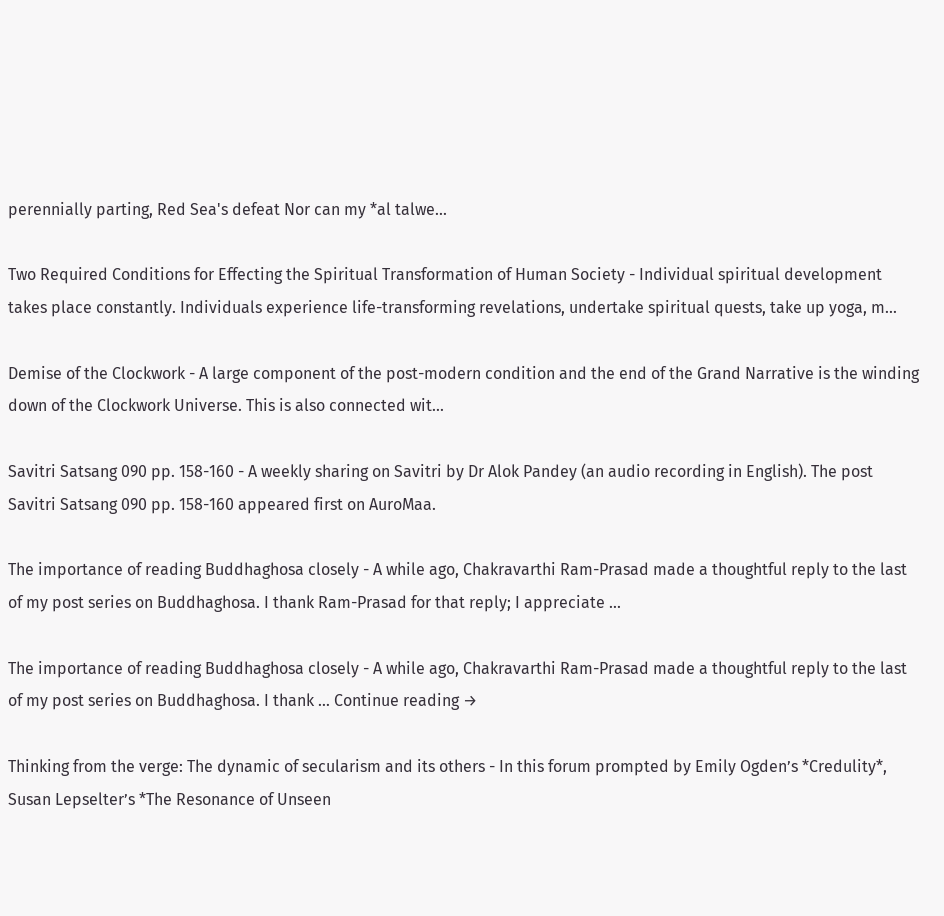perennially parting, Red Sea's defeat Nor can my *al talwe...

Two Required Conditions for Effecting the Spiritual Transformation of Human Society - Individual spiritual development takes place constantly. Individuals experience life-transforming revelations, undertake spiritual quests, take up yoga, m...

Demise of the Clockwork - A large component of the post-modern condition and the end of the Grand Narrative is the winding down of the Clockwork Universe. This is also connected wit...

Savitri Satsang 090 pp. 158-160 - A weekly sharing on Savitri by Dr Alok Pandey (an audio recording in English). The post Savitri Satsang 090 pp. 158-160 appeared first on AuroMaa.

The importance of reading Buddhaghosa closely - A while ago, Chakravarthi Ram-Prasad made a thoughtful reply to the last of my post series on Buddhaghosa. I thank Ram-Prasad for that reply; I appreciate ...

The importance of reading Buddhaghosa closely - A while ago, Chakravarthi Ram-Prasad made a thoughtful reply to the last of my post series on Buddhaghosa. I thank … Continue reading →

Thinking from the verge: The dynamic of secularism and its others - In this forum prompted by Emily Ogden’s *Credulity*, Susan Lepselter’s *The Resonance of Unseen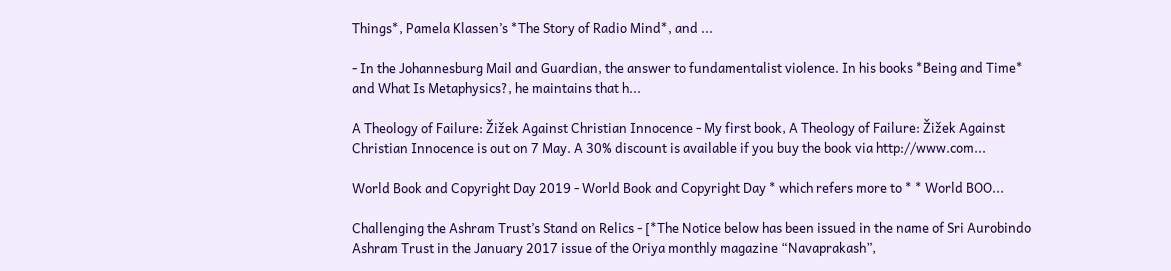Things*, Pamela Klassen’s *The Story of Radio Mind*, and ...

- In the Johannesburg Mail and Guardian, the answer to fundamentalist violence. In his books *Being and Time* and What Is Metaphysics?, he maintains that h...

A Theology of Failure: Žižek Against Christian Innocence - My first book, A Theology of Failure: Žižek Against Christian Innocence is out on 7 May. A 30% discount is available if you buy the book via http://www.com...

World Book and Copyright Day 2019 - World Book and Copyright Day * which refers more to * * World BOO...

Challenging the Ashram Trust’s Stand on Relics - [*The Notice below has been issued in the name of Sri Aurobindo Ashram Trust in the January 2017 issue of the Oriya monthly magazine “Navaprakash”,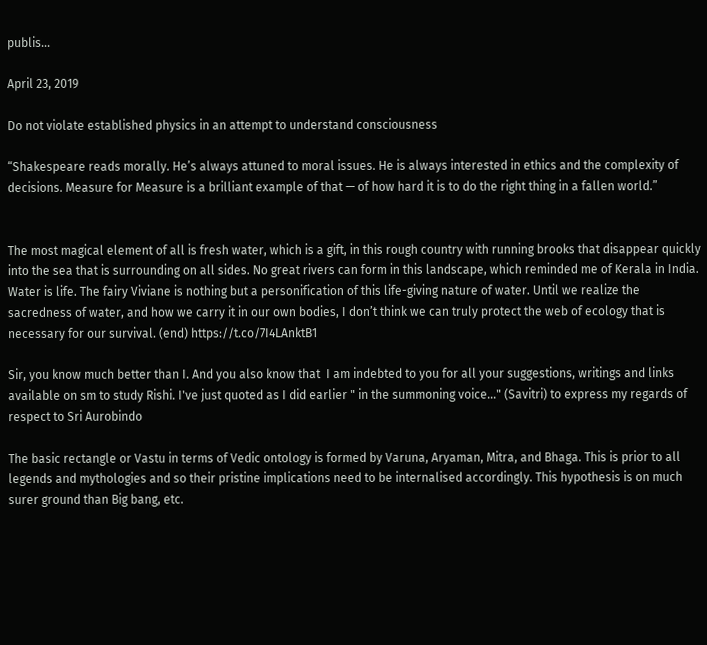publis...

April 23, 2019

Do not violate established physics in an attempt to understand consciousness

“Shakespeare reads morally. He’s always attuned to moral issues. He is always interested in ethics and the complexity of decisions. Measure for Measure is a brilliant example of that — of how hard it is to do the right thing in a fallen world.”


The most magical element of all is fresh water, which is a gift, in this rough country with running brooks that disappear quickly into the sea that is surrounding on all sides. No great rivers can form in this landscape, which reminded me of Kerala in India.
Water is life. The fairy Viviane is nothing but a personification of this life-giving nature of water. Until we realize the sacredness of water, and how we carry it in our own bodies, I don’t think we can truly protect the web of ecology that is necessary for our survival. (end) https://t.co/7I4LAnktB1

Sir, you know much better than I. And you also know that  I am indebted to you for all your suggestions, writings and links available on sm to study Rishi. I've just quoted as I did earlier " in the summoning voice..." (Savitri) to express my regards of respect to Sri Aurobindo

The basic rectangle or Vastu in terms of Vedic ontology is formed by Varuna, Aryaman, Mitra, and Bhaga. This is prior to all legends and mythologies and so their pristine implications need to be internalised accordingly. This hypothesis is on much surer ground than Big bang, etc.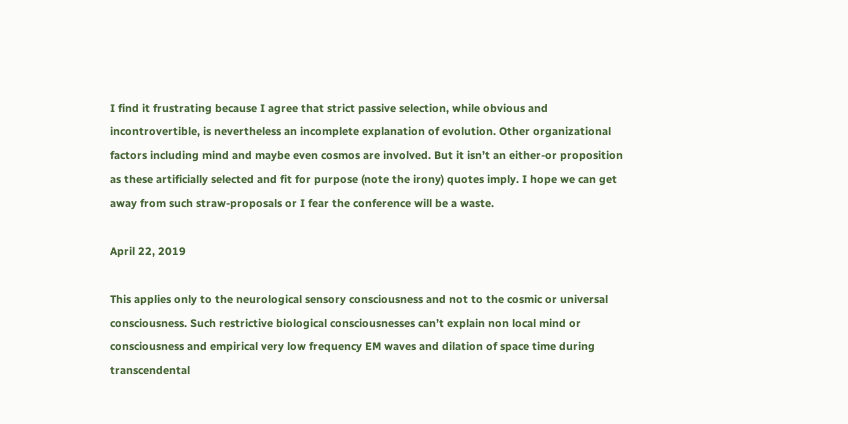I find it frustrating because I agree that strict passive selection, while obvious and incontrovertible, is nevertheless an incomplete explanation of evolution. Other organizational factors including mind and maybe even cosmos are involved. But it isn’t an either-or proposition as these artificially selected and fit for purpose (note the irony) quotes imply. I hope we can get away from such straw-proposals or I fear the conference will be a waste.

April 22, 2019

This applies only to the neurological sensory consciousness and not to the cosmic or universal consciousness. Such restrictive biological consciousnesses can’t explain non local mind or consciousness and empirical very low frequency EM waves and dilation of space time during transcendental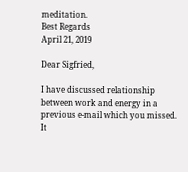meditation.
Best Regards
April 21, 2019

Dear Sigfried,

I have discussed relationship between work and energy in a previous e-mail which you missed. It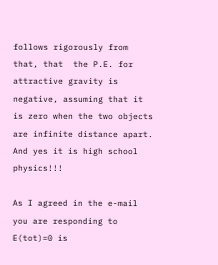follows rigorously from that, that  the P.E. for attractive gravity is negative, assuming that it is zero when the two objects are infinite distance apart. And yes it is high school physics!!!

As I agreed in the e-mail you are responding to E(tot)=0 is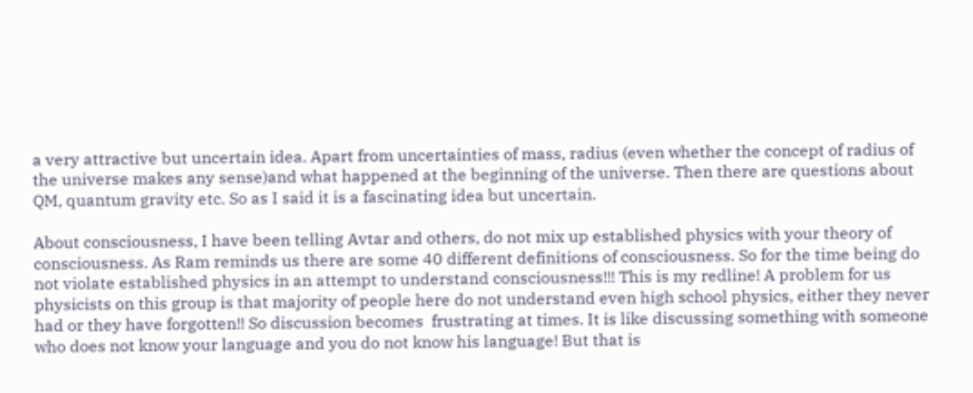a very attractive but uncertain idea. Apart from uncertainties of mass, radius (even whether the concept of radius of the universe makes any sense)and what happened at the beginning of the universe. Then there are questions about QM, quantum gravity etc. So as I said it is a fascinating idea but uncertain.

About consciousness, I have been telling Avtar and others, do not mix up established physics with your theory of consciousness. As Ram reminds us there are some 40 different definitions of consciousness. So for the time being do not violate established physics in an attempt to understand consciousness!!! This is my redline! A problem for us physicists on this group is that majority of people here do not understand even high school physics, either they never had or they have forgotten!! So discussion becomes  frustrating at times. It is like discussing something with someone who does not know your language and you do not know his language! But that is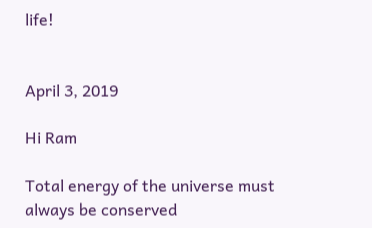life!


April 3, 2019

Hi Ram

Total energy of the universe must always be conserved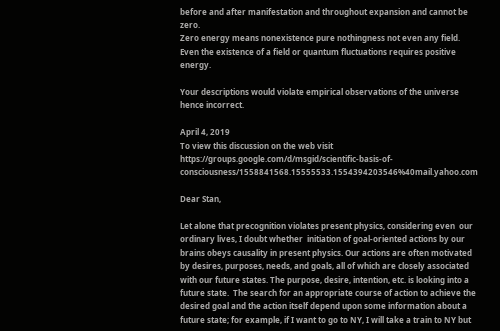before and after manifestation and throughout expansion and cannot be zero.
Zero energy means nonexistence pure nothingness not even any field. Even the existence of a field or quantum fluctuations requires positive energy.

Your descriptions would violate empirical observations of the universe hence incorrect.

April 4, 2019
To view this discussion on the web visit https://groups.google.com/d/msgid/scientific-basis-of-consciousness/1558841568.15555533.1554394203546%40mail.yahoo.com

Dear Stan,

Let alone that precognition violates present physics, considering even  our ordinary lives, I doubt whether  initiation of goal-oriented actions by our brains obeys causality in present physics. Our actions are often motivated by desires, purposes, needs, and goals, all of which are closely associated with our future states. The purpose, desire, intention, etc. is looking into a future state.  The search for an appropriate course of action to achieve the desired goal and the action itself depend upon some information about a future state; for example, if I want to go to NY, I will take a train to NY but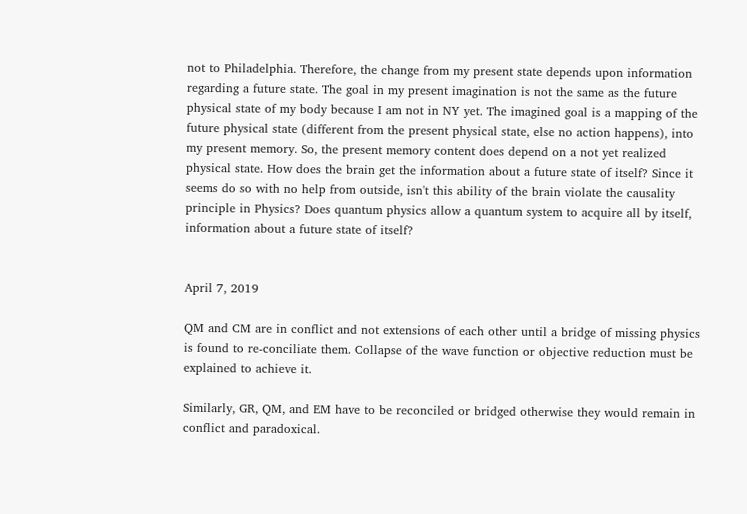not to Philadelphia. Therefore, the change from my present state depends upon information regarding a future state. The goal in my present imagination is not the same as the future physical state of my body because I am not in NY yet. The imagined goal is a mapping of the future physical state (different from the present physical state, else no action happens), into my present memory. So, the present memory content does depend on a not yet realized physical state. How does the brain get the information about a future state of itself? Since it seems do so with no help from outside, isn't this ability of the brain violate the causality principle in Physics? Does quantum physics allow a quantum system to acquire all by itself, information about a future state of itself?


April 7, 2019

QM and CM are in conflict and not extensions of each other until a bridge of missing physics is found to re-conciliate them. Collapse of the wave function or objective reduction must be explained to achieve it.

Similarly, GR, QM, and EM have to be reconciled or bridged otherwise they would remain in conflict and paradoxical.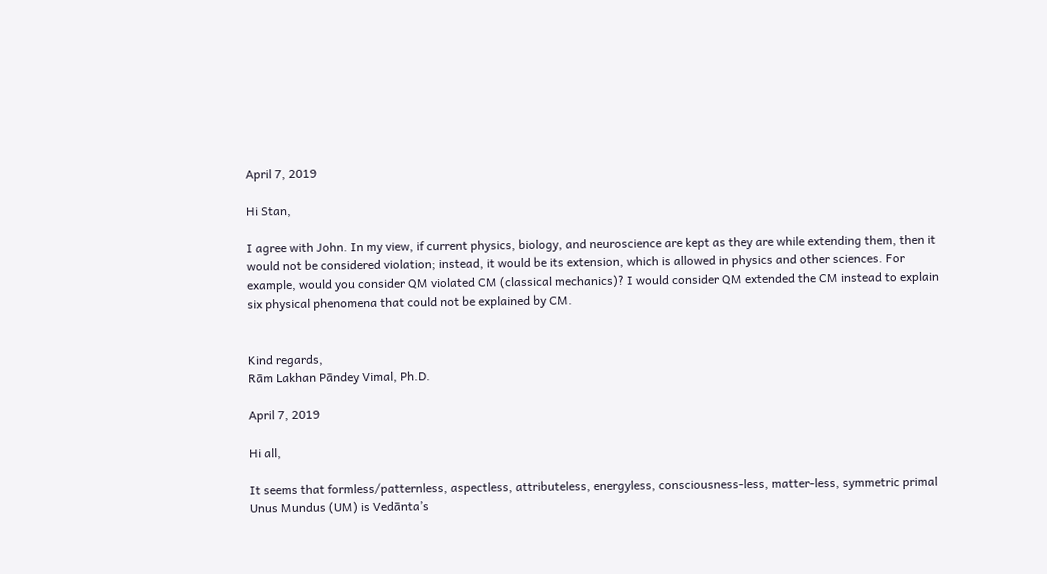April 7, 2019

Hi Stan,

I agree with John. In my view, if current physics, biology, and neuroscience are kept as they are while extending them, then it would not be considered violation; instead, it would be its extension, which is allowed in physics and other sciences. For example, would you consider QM violated CM (classical mechanics)? I would consider QM extended the CM instead to explain six physical phenomena that could not be explained by CM.


Kind regards,
Rām Lakhan Pāndey Vimal, Ph.D.

April 7, 2019

Hi all,

It seems that formless/patternless, aspectless, attributeless, energyless, consciousness-less, matter-less, symmetric primal Unus Mundus (UM) is Vedānta’s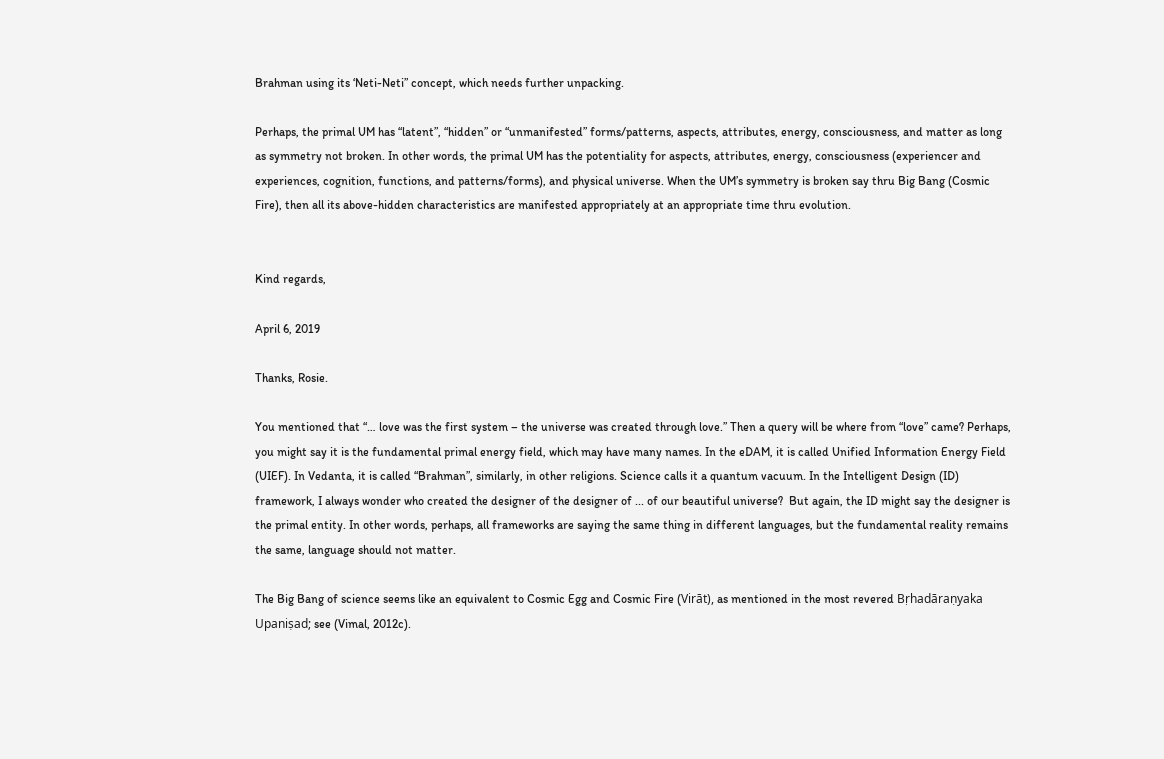Brahman using its ‘Neti-Neti” concept, which needs further unpacking.

Perhaps, the primal UM has “latent”, “hidden” or “unmanifested” forms/patterns, aspects, attributes, energy, consciousness, and matter as long as symmetry not broken. In other words, the primal UM has the potentiality for aspects, attributes, energy, consciousness (experiencer and experiences, cognition, functions, and patterns/forms), and physical universe. When the UM’s symmetry is broken say thru Big Bang (Cosmic Fire), then all its above-hidden characteristics are manifested appropriately at an appropriate time thru evolution.


Kind regards,

April 6, 2019

Thanks, Rosie.

You mentioned that “… love was the first system – the universe was created through love.” Then a query will be where from “love” came? Perhaps, you might say it is the fundamental primal energy field, which may have many names. In the eDAM, it is called Unified Information Energy Field (UIEF). In Vedanta, it is called “Brahman”, similarly, in other religions. Science calls it a quantum vacuum. In the Intelligent Design (ID) framework, I always wonder who created the designer of the designer of ... of our beautiful universe?  But again, the ID might say the designer is the primal entity. In other words, perhaps, all frameworks are saying the same thing in different languages, but the fundamental reality remains the same, language should not matter.

The Big Bang of science seems like an equivalent to Cosmic Egg and Cosmic Fire (Virāt), as mentioned in the most revered Bṛhadāraṇyaka Upaniṣad; see (Vimal, 2012c).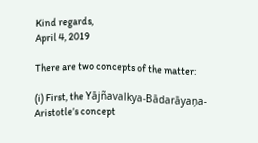Kind regards,
April 4, 2019

There are two concepts of the matter:

(i) First, the Yājñavalkya-Bādarāyaņa-Aristotle’s concept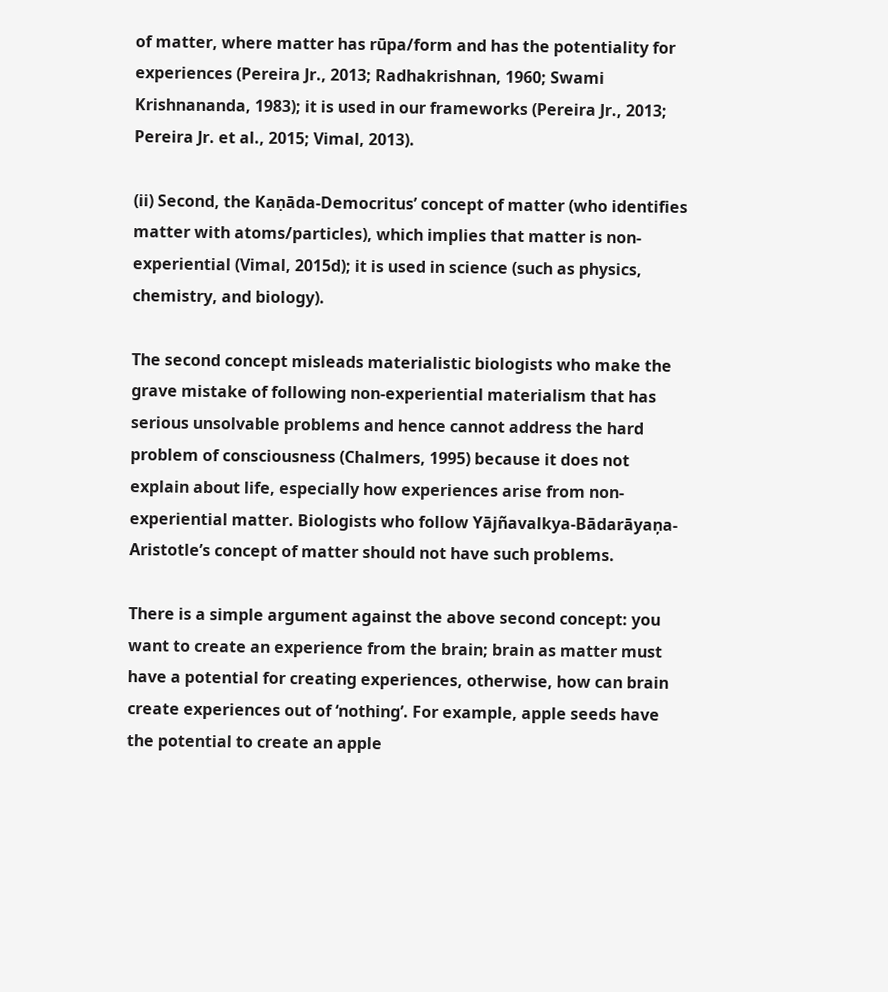of matter, where matter has rūpa/form and has the potentiality for experiences (Pereira Jr., 2013; Radhakrishnan, 1960; Swami Krishnananda, 1983); it is used in our frameworks (Pereira Jr., 2013; Pereira Jr. et al., 2015; Vimal, 2013).

(ii) Second, the Kaṇāda-Democritus’ concept of matter (who identifies matter with atoms/particles), which implies that matter is non-experiential (Vimal, 2015d); it is used in science (such as physics, chemistry, and biology).

The second concept misleads materialistic biologists who make the grave mistake of following non-experiential materialism that has serious unsolvable problems and hence cannot address the hard problem of consciousness (Chalmers, 1995) because it does not explain about life, especially how experiences arise from non-experiential matter. Biologists who follow Yājñavalkya-Bādarāyaņa-Aristotle’s concept of matter should not have such problems.

There is a simple argument against the above second concept: you want to create an experience from the brain; brain as matter must have a potential for creating experiences, otherwise, how can brain create experiences out of ‘nothing’. For example, apple seeds have the potential to create an apple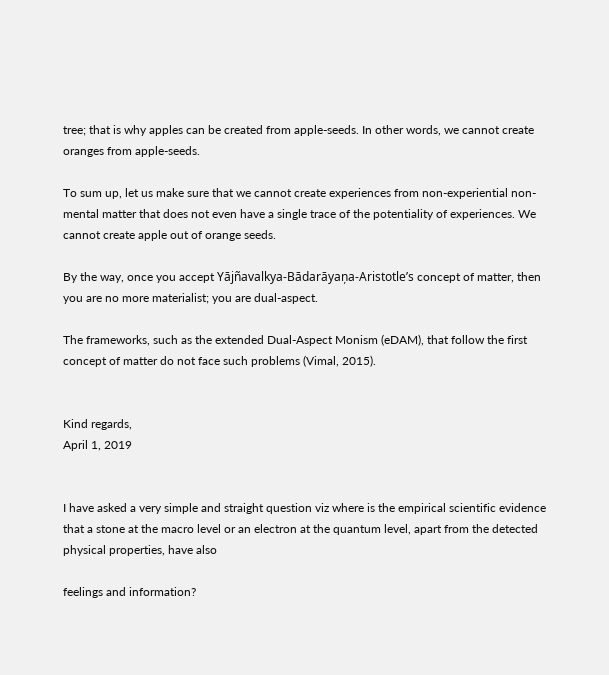tree; that is why apples can be created from apple-seeds. In other words, we cannot create oranges from apple-seeds.

To sum up, let us make sure that we cannot create experiences from non-experiential non-mental matter that does not even have a single trace of the potentiality of experiences. We cannot create apple out of orange seeds.

By the way, once you accept Yājñavalkya-Bādarāyaņa-Aristotle’s concept of matter, then you are no more materialist; you are dual-aspect.

The frameworks, such as the extended Dual-Aspect Monism (eDAM), that follow the first concept of matter do not face such problems (Vimal, 2015).


Kind regards,
April 1, 2019


I have asked a very simple and straight question viz where is the empirical scientific evidence that a stone at the macro level or an electron at the quantum level, apart from the detected physical properties, have also

feelings and information?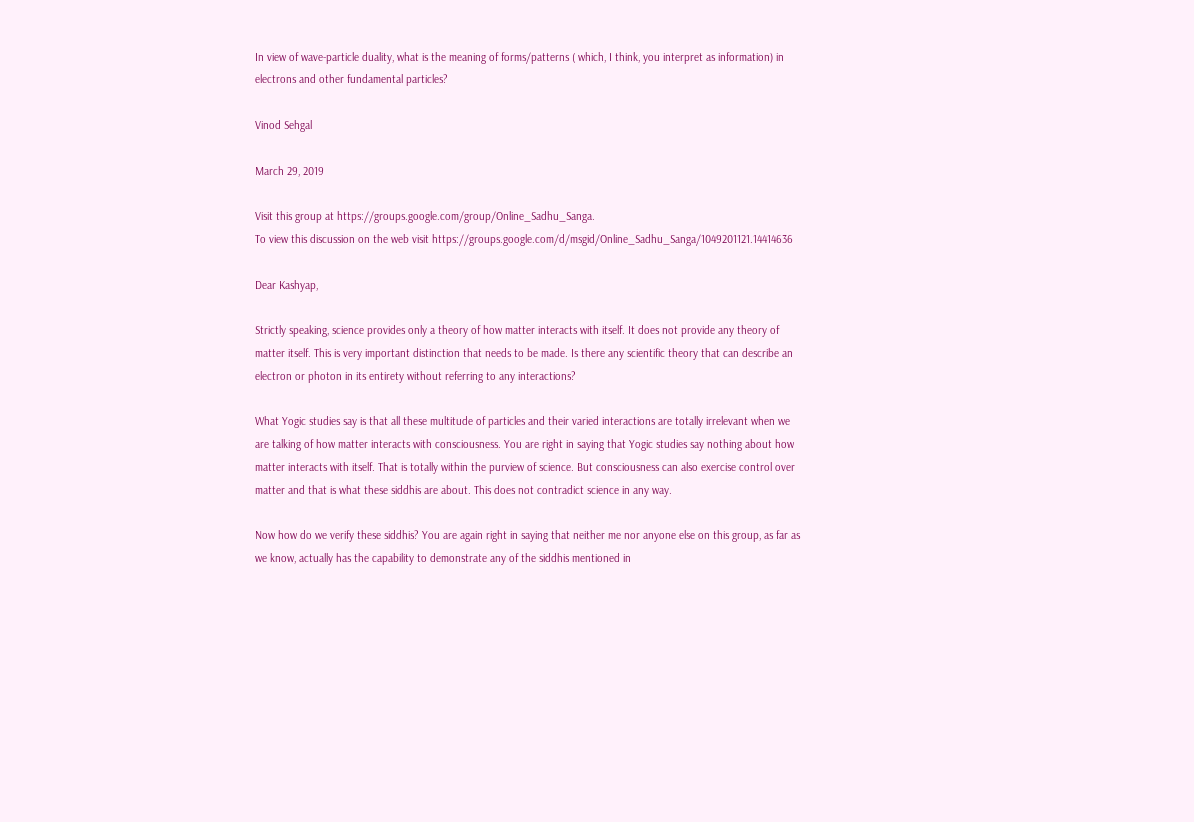In view of wave-particle duality, what is the meaning of forms/patterns ( which, I think, you interpret as information) in electrons and other fundamental particles?

Vinod Sehgal

March 29, 2019

Visit this group at https://groups.google.com/group/Online_Sadhu_Sanga.
To view this discussion on the web visit https://groups.google.com/d/msgid/Online_Sadhu_Sanga/1049201121.14414636

Dear Kashyap,

Strictly speaking, science provides only a theory of how matter interacts with itself. It does not provide any theory of matter itself. This is very important distinction that needs to be made. Is there any scientific theory that can describe an electron or photon in its entirety without referring to any interactions?

What Yogic studies say is that all these multitude of particles and their varied interactions are totally irrelevant when we are talking of how matter interacts with consciousness. You are right in saying that Yogic studies say nothing about how matter interacts with itself. That is totally within the purview of science. But consciousness can also exercise control over matter and that is what these siddhis are about. This does not contradict science in any way.

Now how do we verify these siddhis? You are again right in saying that neither me nor anyone else on this group, as far as we know, actually has the capability to demonstrate any of the siddhis mentioned in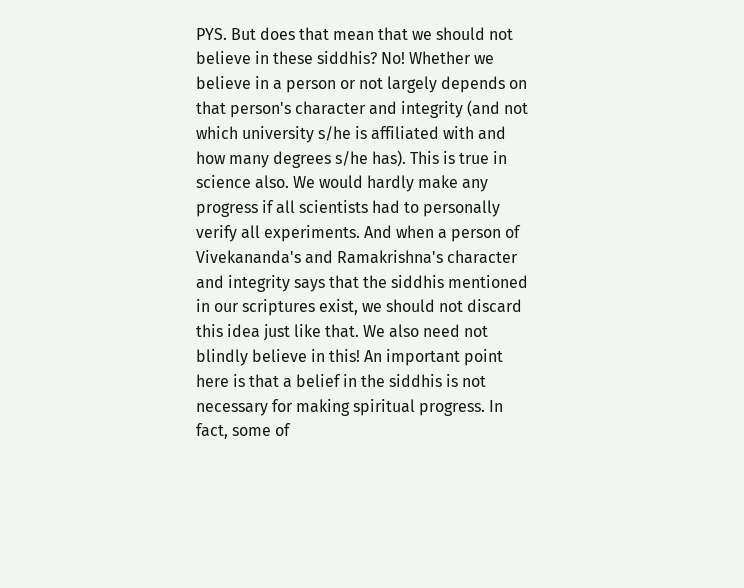PYS. But does that mean that we should not believe in these siddhis? No! Whether we believe in a person or not largely depends on that person's character and integrity (and not which university s/he is affiliated with and how many degrees s/he has). This is true in science also. We would hardly make any progress if all scientists had to personally verify all experiments. And when a person of Vivekananda's and Ramakrishna's character and integrity says that the siddhis mentioned in our scriptures exist, we should not discard this idea just like that. We also need not blindly believe in this! An important point here is that a belief in the siddhis is not necessary for making spiritual progress. In fact, some of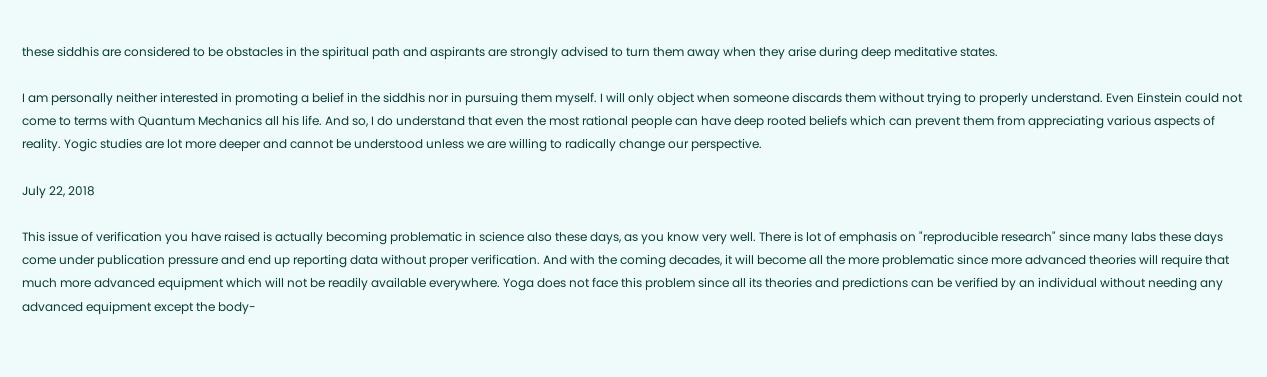these siddhis are considered to be obstacles in the spiritual path and aspirants are strongly advised to turn them away when they arise during deep meditative states.

I am personally neither interested in promoting a belief in the siddhis nor in pursuing them myself. I will only object when someone discards them without trying to properly understand. Even Einstein could not come to terms with Quantum Mechanics all his life. And so, I do understand that even the most rational people can have deep rooted beliefs which can prevent them from appreciating various aspects of reality. Yogic studies are lot more deeper and cannot be understood unless we are willing to radically change our perspective.

July 22, 2018

This issue of verification you have raised is actually becoming problematic in science also these days, as you know very well. There is lot of emphasis on "reproducible research" since many labs these days come under publication pressure and end up reporting data without proper verification. And with the coming decades, it will become all the more problematic since more advanced theories will require that much more advanced equipment which will not be readily available everywhere. Yoga does not face this problem since all its theories and predictions can be verified by an individual without needing any advanced equipment except the body-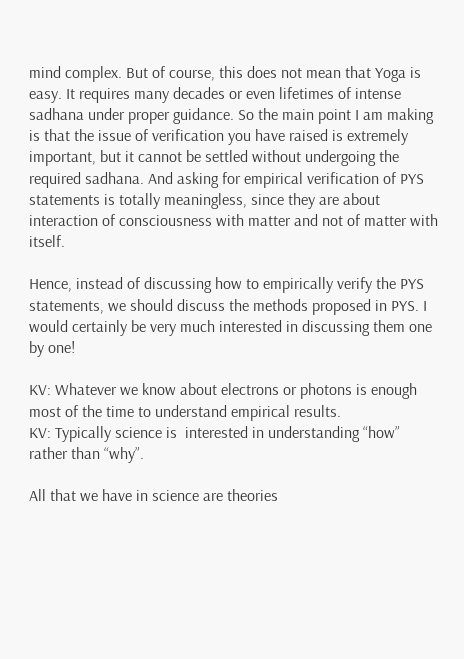mind complex. But of course, this does not mean that Yoga is easy. It requires many decades or even lifetimes of intense sadhana under proper guidance. So the main point I am making is that the issue of verification you have raised is extremely important, but it cannot be settled without undergoing the required sadhana. And asking for empirical verification of PYS statements is totally meaningless, since they are about interaction of consciousness with matter and not of matter with itself.

Hence, instead of discussing how to empirically verify the PYS statements, we should discuss the methods proposed in PYS. I would certainly be very much interested in discussing them one by one!

KV: Whatever we know about electrons or photons is enough most of the time to understand empirical results.
KV: Typically science is  interested in understanding “how” rather than “why”.

All that we have in science are theories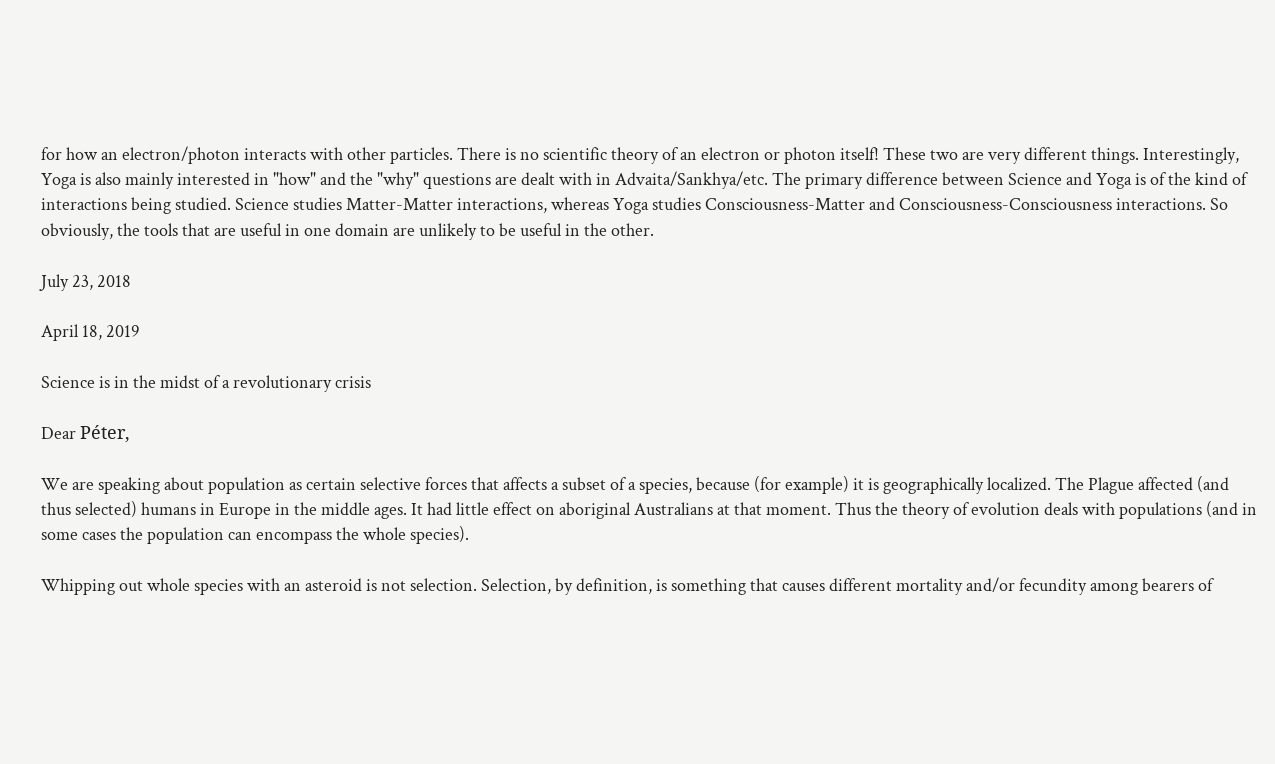for how an electron/photon interacts with other particles. There is no scientific theory of an electron or photon itself! These two are very different things. Interestingly, Yoga is also mainly interested in "how" and the "why" questions are dealt with in Advaita/Sankhya/etc. The primary difference between Science and Yoga is of the kind of interactions being studied. Science studies Matter-Matter interactions, whereas Yoga studies Consciousness-Matter and Consciousness-Consciousness interactions. So obviously, the tools that are useful in one domain are unlikely to be useful in the other.

July 23, 2018

April 18, 2019

Science is in the midst of a revolutionary crisis

Dear Péter,

We are speaking about population as certain selective forces that affects a subset of a species, because (for example) it is geographically localized. The Plague affected (and thus selected) humans in Europe in the middle ages. It had little effect on aboriginal Australians at that moment. Thus the theory of evolution deals with populations (and in some cases the population can encompass the whole species).

Whipping out whole species with an asteroid is not selection. Selection, by definition, is something that causes different mortality and/or fecundity among bearers of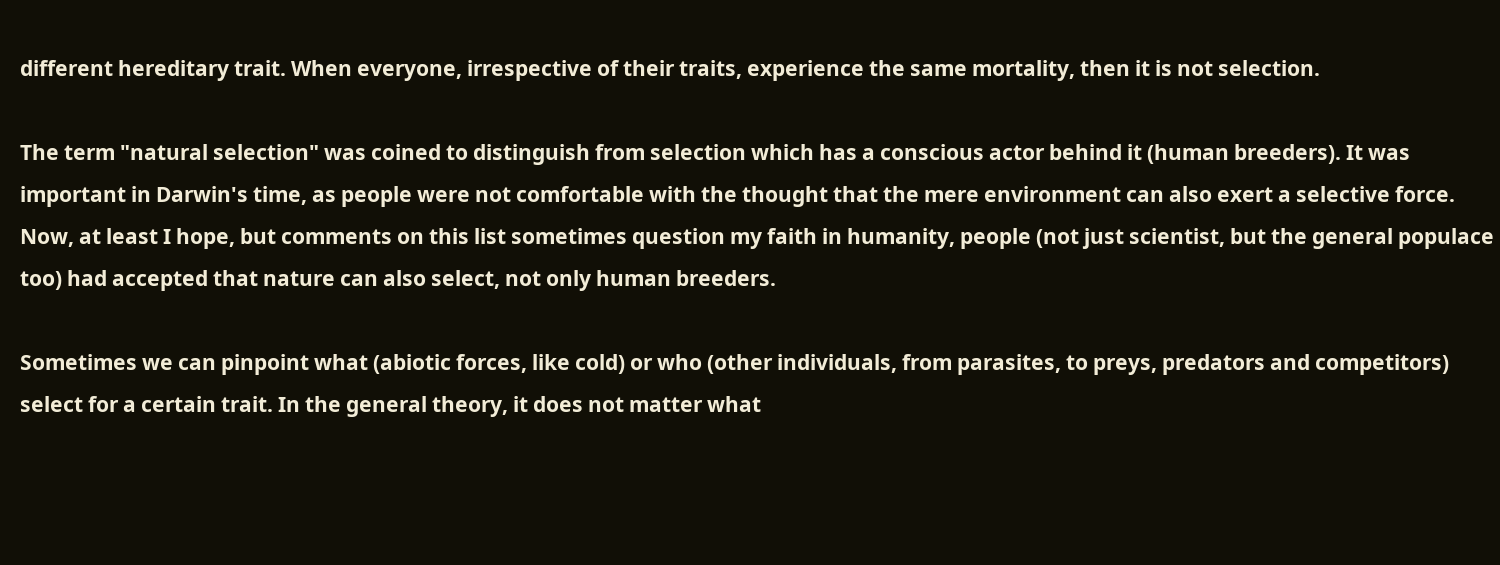different hereditary trait. When everyone, irrespective of their traits, experience the same mortality, then it is not selection.

The term "natural selection" was coined to distinguish from selection which has a conscious actor behind it (human breeders). It was important in Darwin's time, as people were not comfortable with the thought that the mere environment can also exert a selective force. Now, at least I hope, but comments on this list sometimes question my faith in humanity, people (not just scientist, but the general populace too) had accepted that nature can also select, not only human breeders.

Sometimes we can pinpoint what (abiotic forces, like cold) or who (other individuals, from parasites, to preys, predators and competitors) select for a certain trait. In the general theory, it does not matter what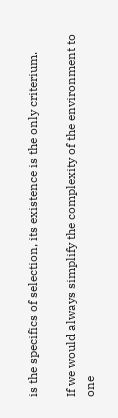is the specifics of selection, its existence is the only criterium.

If we would always simplify the complexity of the environment to one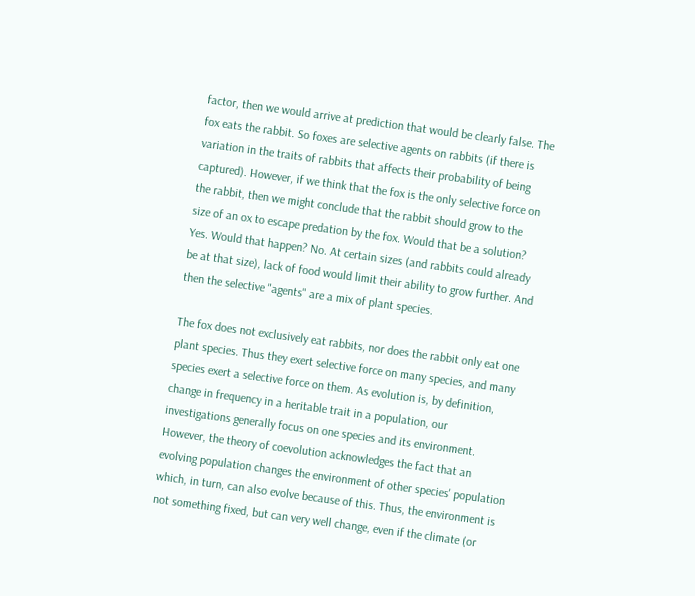factor, then we would arrive at prediction that would be clearly false. The fox eats the rabbit. So foxes are selective agents on rabbits (if there is variation in the traits of rabbits that affects their probability of being captured). However, if we think that the fox is the only selective force on the rabbit, then we might conclude that the rabbit should grow to the size of an ox to escape predation by the fox. Would that be a solution? Yes. Would that happen? No. At certain sizes (and rabbits could already be at that size), lack of food would limit their ability to grow further. And then the selective "agents" are a mix of plant species.

The fox does not exclusively eat rabbits, nor does the rabbit only eat one plant species. Thus they exert selective force on many species, and many species exert a selective force on them. As evolution is, by definition, change in frequency in a heritable trait in a population, our investigations generally focus on one species and its environment. However, the theory of coevolution acknowledges the fact that an evolving population changes the environment of other species' population which, in turn, can also evolve because of this. Thus, the environment is not something fixed, but can very well change, even if the climate (or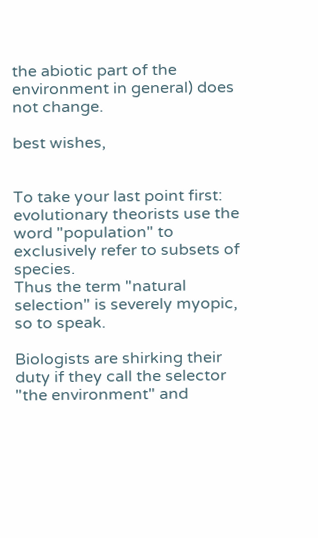the abiotic part of the environment in general) does not change.

best wishes,


To take your last point first: evolutionary theorists use the word "population" to exclusively refer to subsets of species.
Thus the term "natural selection" is severely myopic, so to speak.

Biologists are shirking their duty if they call the selector "the environment" and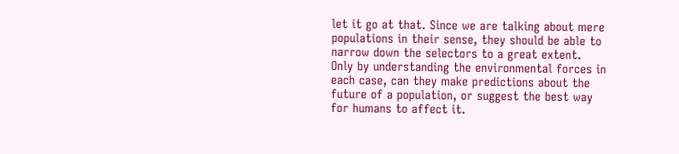let it go at that. Since we are talking about mere populations in their sense, they should be able to narrow down the selectors to a great extent. Only by understanding the environmental forces in each case, can they make predictions about the future of a population, or suggest the best way for humans to affect it.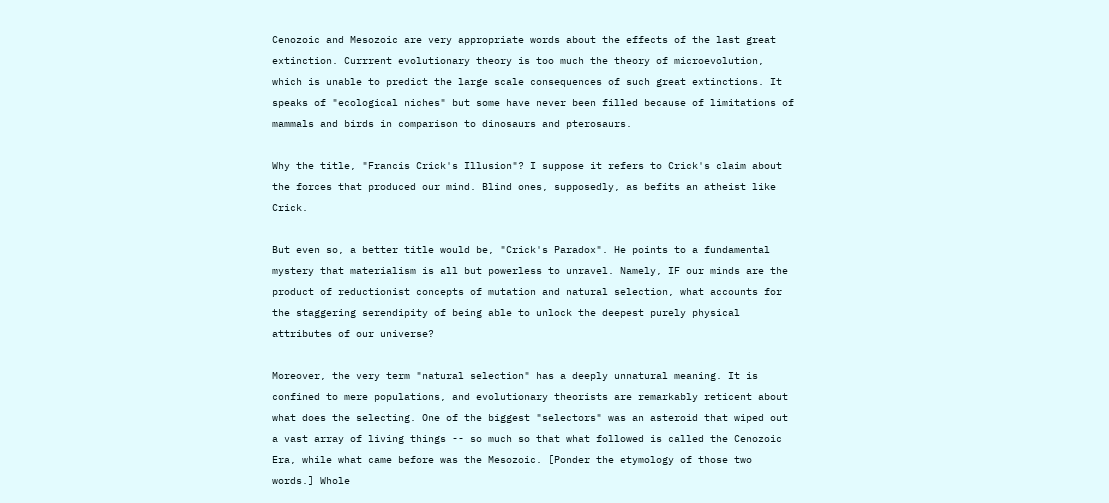Cenozoic and Mesozoic are very appropriate words about the effects of the last great extinction. Currrent evolutionary theory is too much the theory of microevolution, which is unable to predict the large scale consequences of such great extinctions. It speaks of "ecological niches" but some have never been filled because of limitations of mammals and birds in comparison to dinosaurs and pterosaurs.

Why the title, "Francis Crick's Illusion"? I suppose it refers to Crick's claim about the forces that produced our mind. Blind ones, supposedly, as befits an atheist like Crick.

But even so, a better title would be, "Crick's Paradox". He points to a fundamental mystery that materialism is all but powerless to unravel. Namely, IF our minds are the product of reductionist concepts of mutation and natural selection, what accounts for the staggering serendipity of being able to unlock the deepest purely physical attributes of our universe?

Moreover, the very term "natural selection" has a deeply unnatural meaning. It is confined to mere populations, and evolutionary theorists are remarkably reticent about what does the selecting. One of the biggest "selectors" was an asteroid that wiped out a vast array of living things -- so much so that what followed is called the Cenozoic Era, while what came before was the Mesozoic. [Ponder the etymology of those two words.] Whole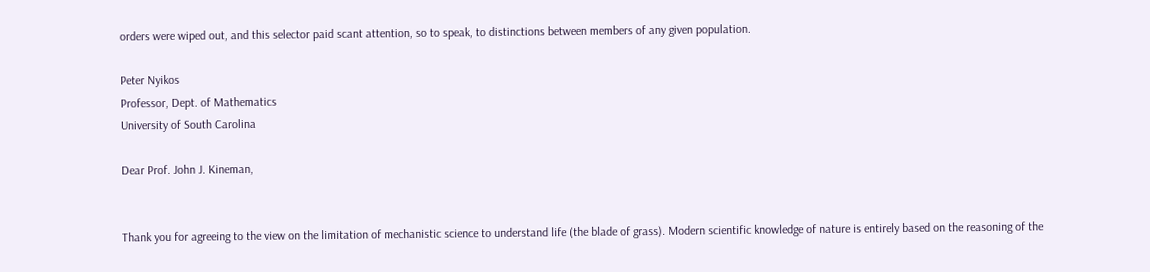orders were wiped out, and this selector paid scant attention, so to speak, to distinctions between members of any given population.

Peter Nyikos
Professor, Dept. of Mathematics
University of South Carolina

Dear Prof. John J. Kineman,


Thank you for agreeing to the view on the limitation of mechanistic science to understand life (the blade of grass). Modern scientific knowledge of nature is entirely based on the reasoning of the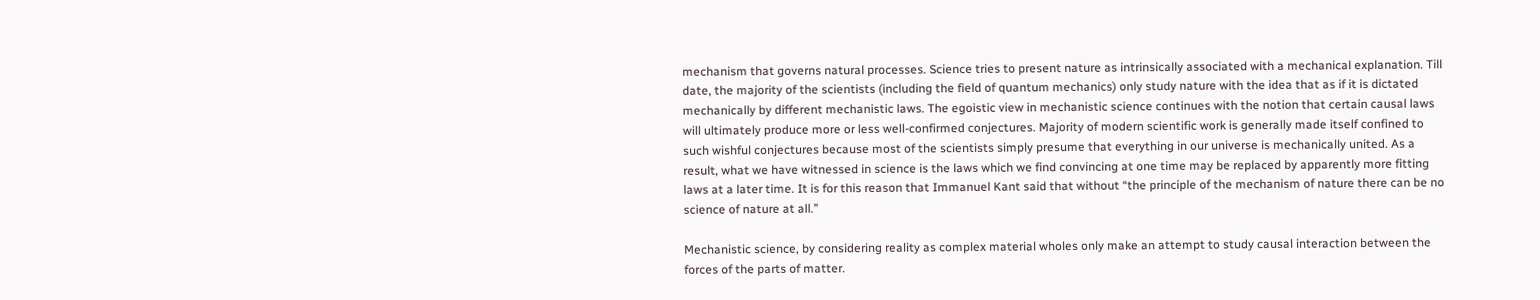mechanism that governs natural processes. Science tries to present nature as intrinsically associated with a mechanical explanation. Till date, the majority of the scientists (including the field of quantum mechanics) only study nature with the idea that as if it is dictated mechanically by different mechanistic laws. The egoistic view in mechanistic science continues with the notion that certain causal laws will ultimately produce more or less well-confirmed conjectures. Majority of modern scientific work is generally made itself confined to such wishful conjectures because most of the scientists simply presume that everything in our universe is mechanically united. As a result, what we have witnessed in science is the laws which we find convincing at one time may be replaced by apparently more fitting laws at a later time. It is for this reason that Immanuel Kant said that without “the principle of the mechanism of nature there can be no science of nature at all.”

Mechanistic science, by considering reality as complex material wholes only make an attempt to study causal interaction between the forces of the parts of matter.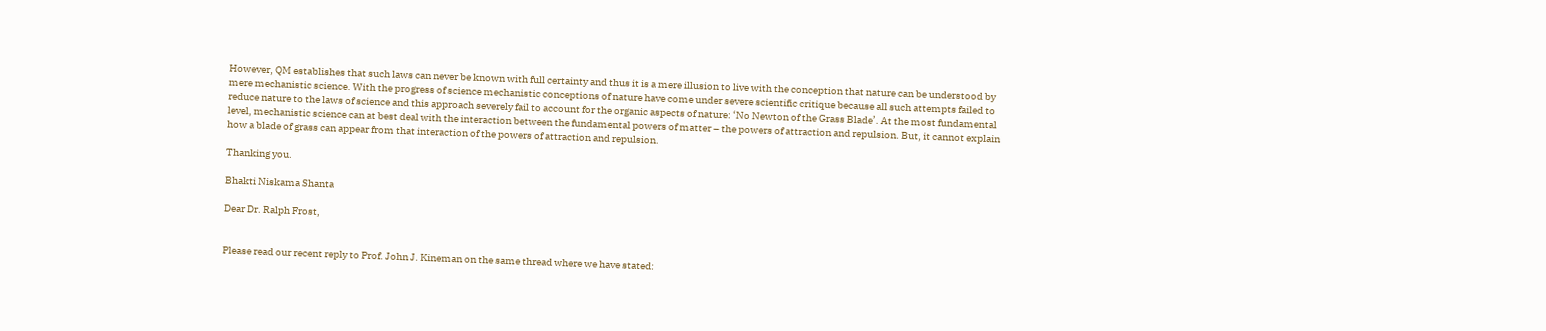However, QM establishes that such laws can never be known with full certainty and thus it is a mere illusion to live with the conception that nature can be understood by mere mechanistic science. With the progress of science mechanistic conceptions of nature have come under severe scientific critique because all such attempts failed to reduce nature to the laws of science and this approach severely fail to account for the organic aspects of nature: ‘No Newton of the Grass Blade’. At the most fundamental level, mechanistic science can at best deal with the interaction between the fundamental powers of matter – the powers of attraction and repulsion. But, it cannot explain how a blade of grass can appear from that interaction of the powers of attraction and repulsion.

Thanking you.

Bhakti Niskama Shanta

Dear Dr. Ralph Frost,


Please read our recent reply to Prof. John J. Kineman on the same thread where we have stated: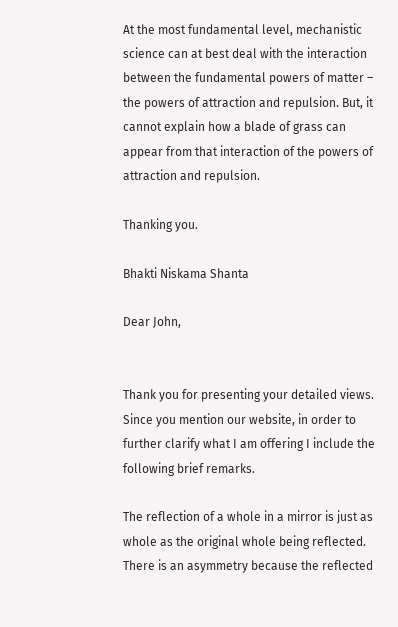At the most fundamental level, mechanistic science can at best deal with the interaction between the fundamental powers of matter – the powers of attraction and repulsion. But, it cannot explain how a blade of grass can appear from that interaction of the powers of attraction and repulsion.

Thanking you.

Bhakti Niskama Shanta

Dear John,


Thank you for presenting your detailed views. Since you mention our website, in order to further clarify what I am offering I include the following brief remarks.

The reflection of a whole in a mirror is just as whole as the original whole being reflected. There is an asymmetry because the reflected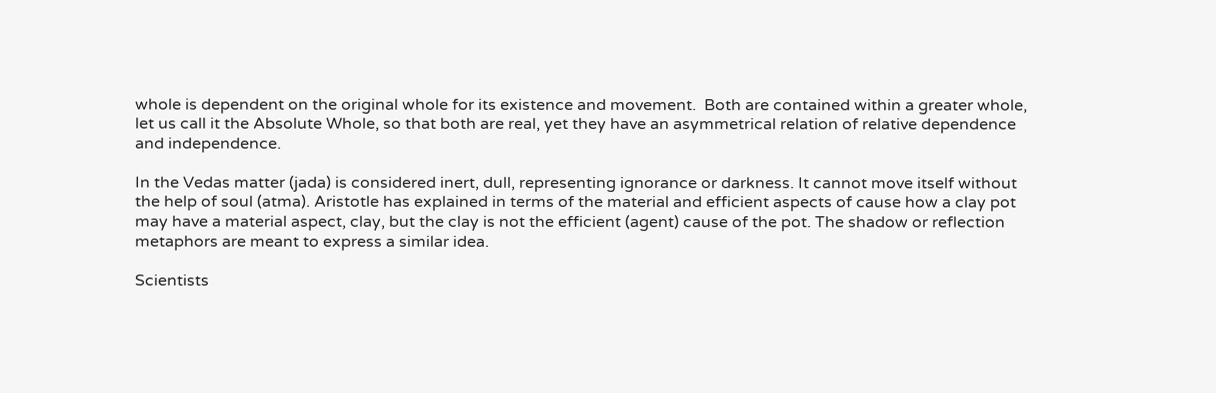whole is dependent on the original whole for its existence and movement.  Both are contained within a greater whole, let us call it the Absolute Whole, so that both are real, yet they have an asymmetrical relation of relative dependence and independence.

In the Vedas matter (jada) is considered inert, dull, representing ignorance or darkness. It cannot move itself without the help of soul (atma). Aristotle has explained in terms of the material and efficient aspects of cause how a clay pot may have a material aspect, clay, but the clay is not the efficient (agent) cause of the pot. The shadow or reflection metaphors are meant to express a similar idea.

Scientists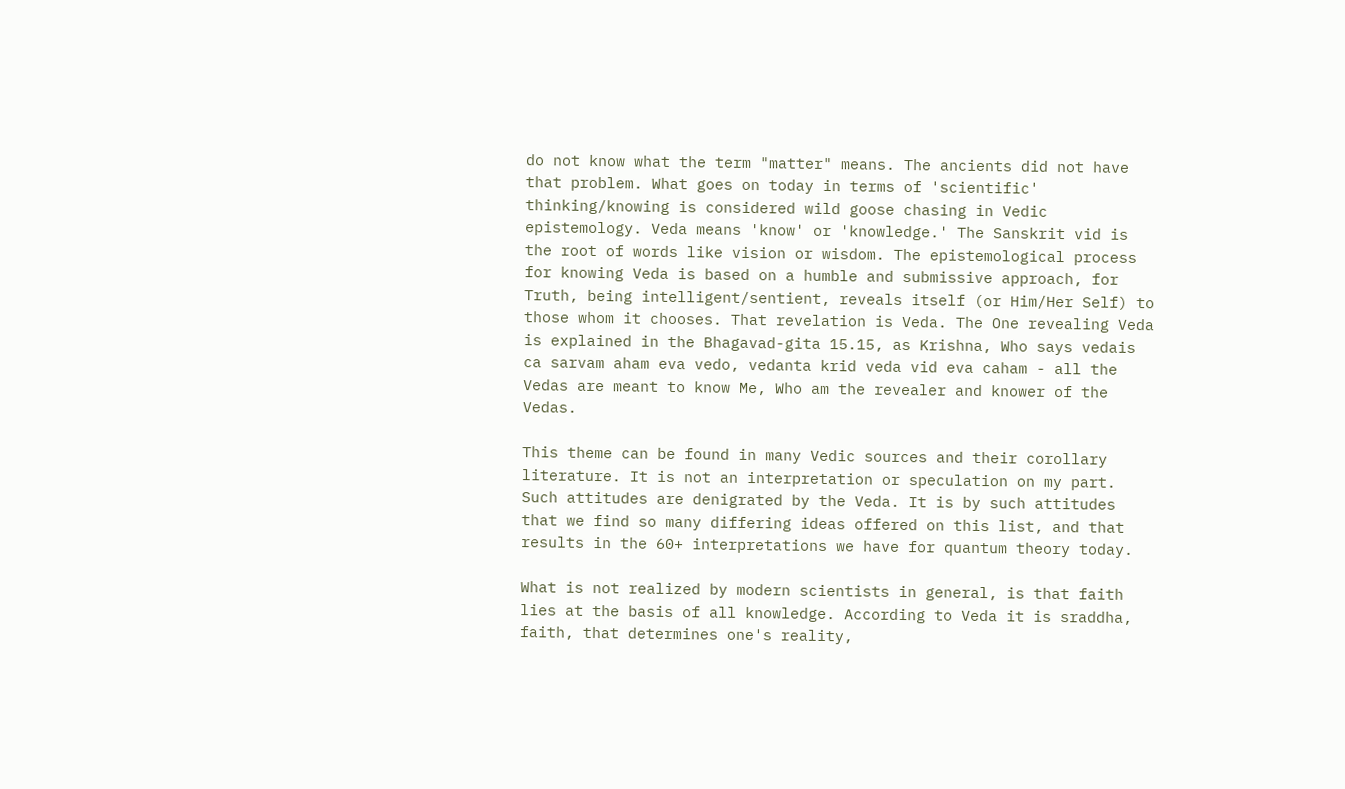do not know what the term "matter" means. The ancients did not have that problem. What goes on today in terms of 'scientific' thinking/knowing is considered wild goose chasing in Vedic epistemology. Veda means 'know' or 'knowledge.' The Sanskrit vid is the root of words like vision or wisdom. The epistemological process for knowing Veda is based on a humble and submissive approach, for Truth, being intelligent/sentient, reveals itself (or Him/Her Self) to those whom it chooses. That revelation is Veda. The One revealing Veda is explained in the Bhagavad-gita 15.15, as Krishna, Who says vedais ca sarvam aham eva vedo, vedanta krid veda vid eva caham - all the Vedas are meant to know Me, Who am the revealer and knower of the Vedas.

This theme can be found in many Vedic sources and their corollary literature. It is not an interpretation or speculation on my part. Such attitudes are denigrated by the Veda. It is by such attitudes that we find so many differing ideas offered on this list, and that results in the 60+ interpretations we have for quantum theory today.

What is not realized by modern scientists in general, is that faith lies at the basis of all knowledge. According to Veda it is sraddha, faith, that determines one's reality,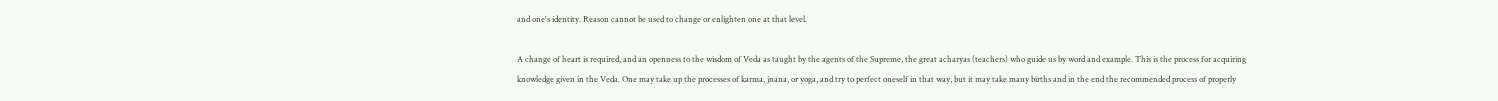and one's identity. Reason cannot be used to change or enlighten one at that level.

A change of heart is required, and an openness to the wisdom of Veda as taught by the agents of the Supreme, the great acharyas (teachers) who guide us by word and example. This is the process for acquiring knowledge given in the Veda. One may take up the processes of karma, jnana, or yoga, and try to perfect oneself in that way, but it may take many births and in the end the recommended process of properly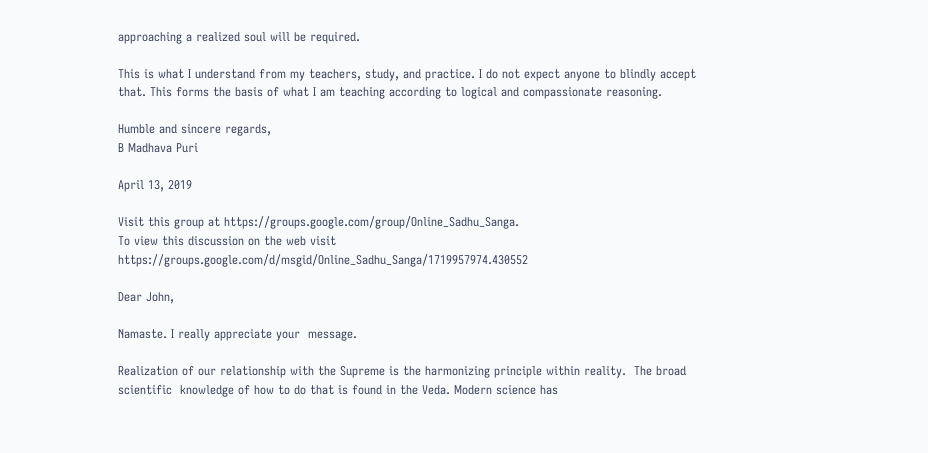approaching a realized soul will be required.

This is what I understand from my teachers, study, and practice. I do not expect anyone to blindly accept that. This forms the basis of what I am teaching according to logical and compassionate reasoning.

Humble and sincere regards,
B Madhava Puri

April 13, 2019

Visit this group at https://groups.google.com/group/Online_Sadhu_Sanga.
To view this discussion on the web visit https://groups.google.com/d/msgid/Online_Sadhu_Sanga/1719957974.430552

Dear John,

Namaste. I really appreciate your  message.

Realization of our relationship with the Supreme is the harmonizing principle within reality.  The broad scientific  knowledge of how to do that is found in the Veda. Modern science has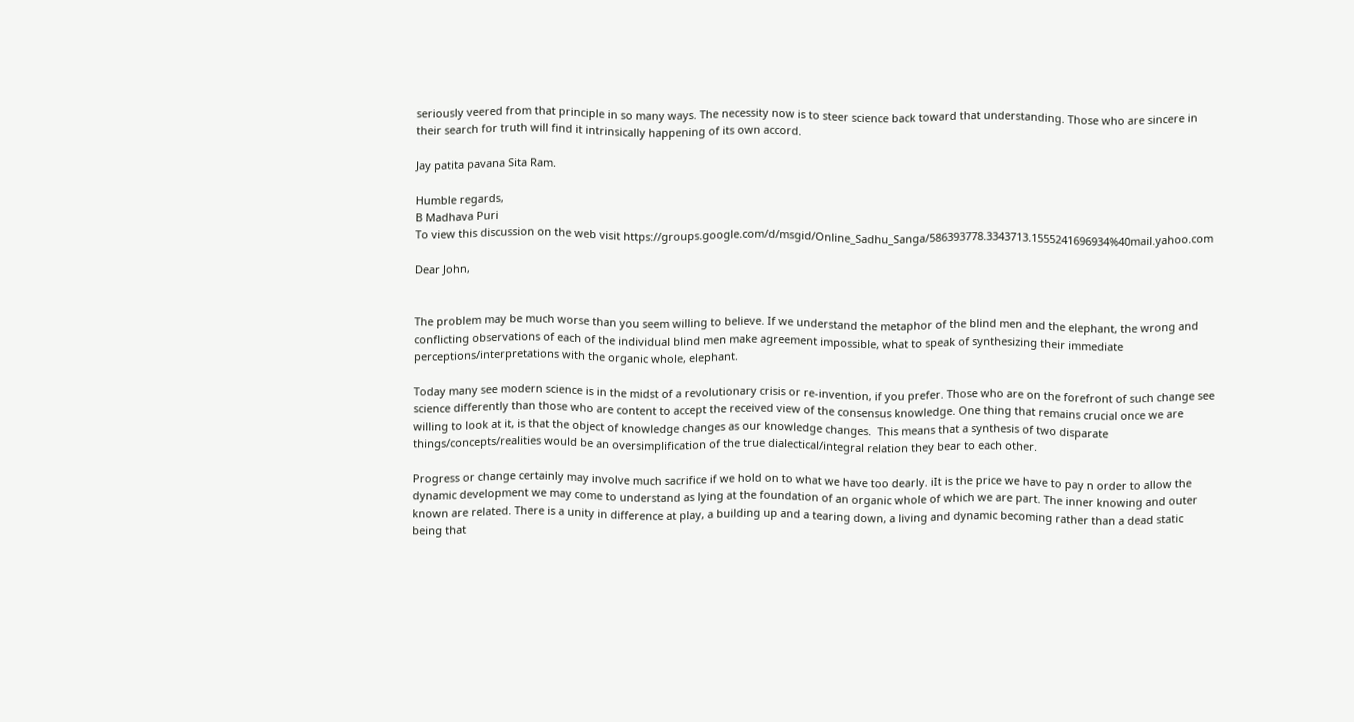seriously veered from that principle in so many ways. The necessity now is to steer science back toward that understanding. Those who are sincere in their search for truth will find it intrinsically happening of its own accord.

Jay patita pavana Sita Ram.

Humble regards,
B Madhava Puri
To view this discussion on the web visit https://groups.google.com/d/msgid/Online_Sadhu_Sanga/586393778.3343713.1555241696934%40mail.yahoo.com

Dear John,


The problem may be much worse than you seem willing to believe. If we understand the metaphor of the blind men and the elephant, the wrong and conflicting observations of each of the individual blind men make agreement impossible, what to speak of synthesizing their immediate perceptions/interpretations with the organic whole, elephant.

Today many see modern science is in the midst of a revolutionary crisis or re-invention, if you prefer. Those who are on the forefront of such change see science differently than those who are content to accept the received view of the consensus knowledge. One thing that remains crucial once we are willing to look at it, is that the object of knowledge changes as our knowledge changes.  This means that a synthesis of two disparate things/concepts/realities would be an oversimplification of the true dialectical/integral relation they bear to each other.

Progress or change certainly may involve much sacrifice if we hold on to what we have too dearly. iIt is the price we have to pay n order to allow the dynamic development we may come to understand as lying at the foundation of an organic whole of which we are part. The inner knowing and outer known are related. There is a unity in difference at play, a building up and a tearing down, a living and dynamic becoming rather than a dead static being that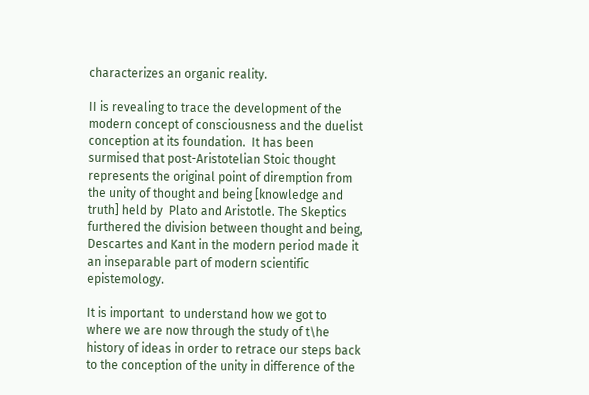characterizes an organic reality.

II is revealing to trace the development of the modern concept of consciousness and the duelist conception at its foundation.  It has been surmised that post-Aristotelian Stoic thought represents the original point of diremption from the unity of thought and being [knowledge and truth] held by  Plato and Aristotle. The Skeptics furthered the division between thought and being, Descartes and Kant in the modern period made it an inseparable part of modern scientific epistemology.

It is important  to understand how we got to where we are now through the study of t\he history of ideas in order to retrace our steps back to the conception of the unity in difference of the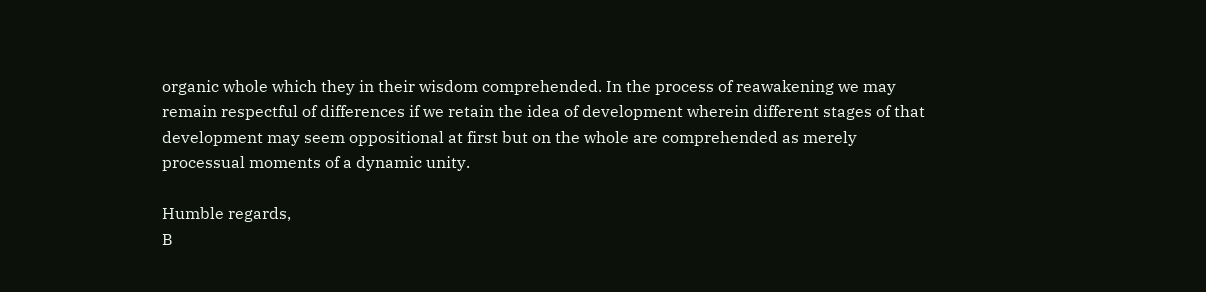organic whole which they in their wisdom comprehended. In the process of reawakening we may remain respectful of differences if we retain the idea of development wherein different stages of that development may seem oppositional at first but on the whole are comprehended as merely processual moments of a dynamic unity.

Humble regards,
B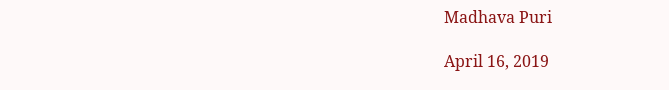Madhava Puri

April 16, 2019